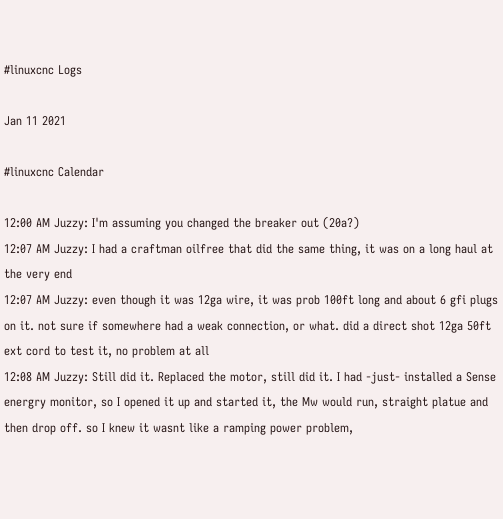#linuxcnc Logs

Jan 11 2021

#linuxcnc Calendar

12:00 AM Juzzy: I'm assuming you changed the breaker out (20a?)
12:07 AM Juzzy: I had a craftman oilfree that did the same thing, it was on a long haul at the very end
12:07 AM Juzzy: even though it was 12ga wire, it was prob 100ft long and about 6 gfi plugs on it. not sure if somewhere had a weak connection, or what. did a direct shot 12ga 50ft ext cord to test it, no problem at all
12:08 AM Juzzy: Still did it. Replaced the motor, still did it. I had -just- installed a Sense energry monitor, so I opened it up and started it, the Mw would run, straight platue and then drop off. so I knew it wasnt like a ramping power problem,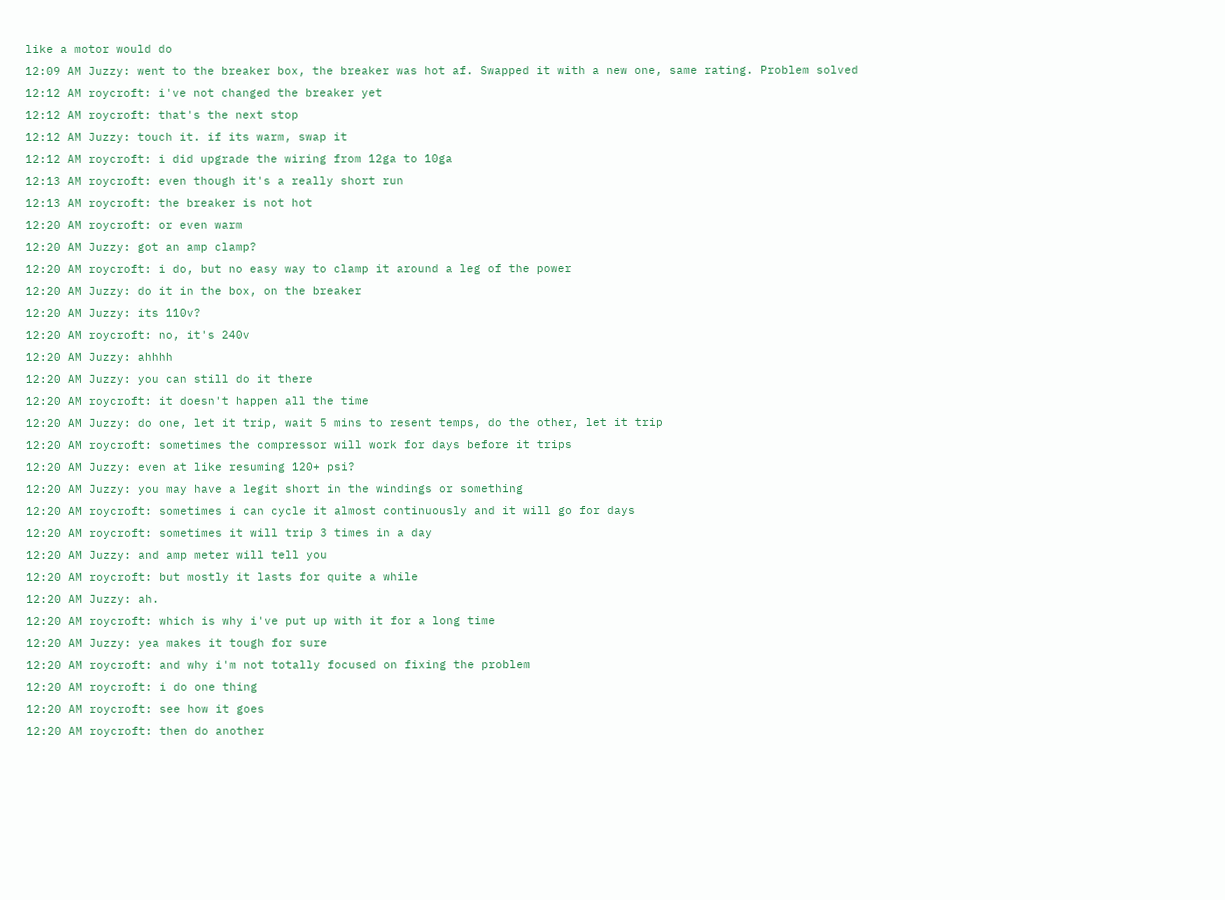like a motor would do
12:09 AM Juzzy: went to the breaker box, the breaker was hot af. Swapped it with a new one, same rating. Problem solved
12:12 AM roycroft: i've not changed the breaker yet
12:12 AM roycroft: that's the next stop
12:12 AM Juzzy: touch it. if its warm, swap it
12:12 AM roycroft: i did upgrade the wiring from 12ga to 10ga
12:13 AM roycroft: even though it's a really short run
12:13 AM roycroft: the breaker is not hot
12:20 AM roycroft: or even warm
12:20 AM Juzzy: got an amp clamp?
12:20 AM roycroft: i do, but no easy way to clamp it around a leg of the power
12:20 AM Juzzy: do it in the box, on the breaker
12:20 AM Juzzy: its 110v?
12:20 AM roycroft: no, it's 240v
12:20 AM Juzzy: ahhhh
12:20 AM Juzzy: you can still do it there
12:20 AM roycroft: it doesn't happen all the time
12:20 AM Juzzy: do one, let it trip, wait 5 mins to resent temps, do the other, let it trip
12:20 AM roycroft: sometimes the compressor will work for days before it trips
12:20 AM Juzzy: even at like resuming 120+ psi?
12:20 AM Juzzy: you may have a legit short in the windings or something
12:20 AM roycroft: sometimes i can cycle it almost continuously and it will go for days
12:20 AM roycroft: sometimes it will trip 3 times in a day
12:20 AM Juzzy: and amp meter will tell you
12:20 AM roycroft: but mostly it lasts for quite a while
12:20 AM Juzzy: ah.
12:20 AM roycroft: which is why i've put up with it for a long time
12:20 AM Juzzy: yea makes it tough for sure
12:20 AM roycroft: and why i'm not totally focused on fixing the problem
12:20 AM roycroft: i do one thing
12:20 AM roycroft: see how it goes
12:20 AM roycroft: then do another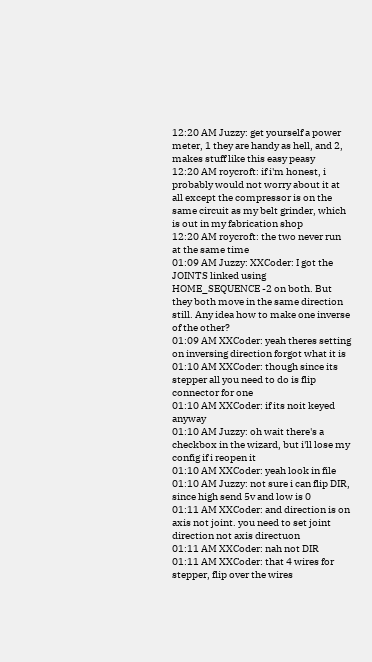12:20 AM Juzzy: get yourself a power meter, 1 they are handy as hell, and 2, makes stuff like this easy peasy
12:20 AM roycroft: if i'm honest, i probably would not worry about it at all except the compressor is on the same circuit as my belt grinder, which is out in my fabrication shop
12:20 AM roycroft: the two never run at the same time
01:09 AM Juzzy: XXCoder: I got the JOINTS linked using HOME_SEQUENCE -2 on both. But they both move in the same direction still. Any idea how to make one inverse of the other?
01:09 AM XXCoder: yeah theres setting on inversing direction forgot what it is
01:10 AM XXCoder: though since its stepper all you need to do is flip connector for one
01:10 AM XXCoder: if its noit keyed anyway
01:10 AM Juzzy: oh wait there's a checkbox in the wizard, but i'll lose my config if i reopen it
01:10 AM XXCoder: yeah look in file
01:10 AM Juzzy: not sure i can flip DIR, since high send 5v and low is 0
01:11 AM XXCoder: and direction is on axis not joint. you need to set joint direction not axis directuon
01:11 AM XXCoder: nah not DIR
01:11 AM XXCoder: that 4 wires for stepper, flip over the wires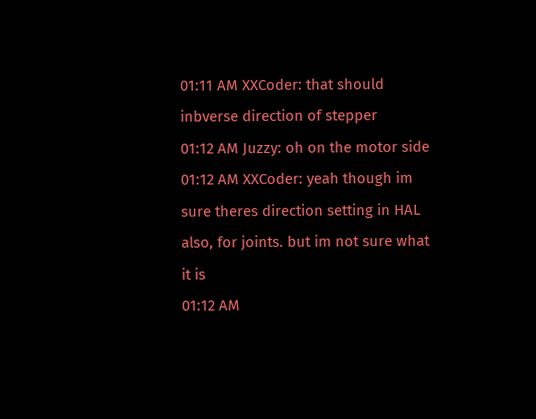01:11 AM XXCoder: that should inbverse direction of stepper
01:12 AM Juzzy: oh on the motor side
01:12 AM XXCoder: yeah though im sure theres direction setting in HAL also, for joints. but im not sure what it is
01:12 AM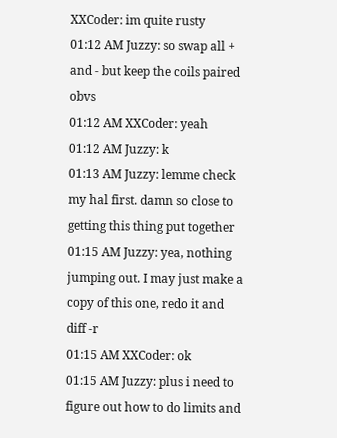XXCoder: im quite rusty
01:12 AM Juzzy: so swap all + and - but keep the coils paired obvs
01:12 AM XXCoder: yeah
01:12 AM Juzzy: k
01:13 AM Juzzy: lemme check my hal first. damn so close to getting this thing put together
01:15 AM Juzzy: yea, nothing jumping out. I may just make a copy of this one, redo it and diff -r
01:15 AM XXCoder: ok
01:15 AM Juzzy: plus i need to figure out how to do limits and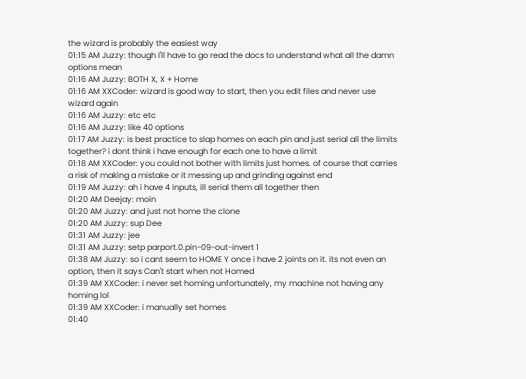the wizard is probably the easiest way
01:15 AM Juzzy: though I'll have to go read the docs to understand what all the damn options mean
01:16 AM Juzzy: BOTH X, X + Home
01:16 AM XXCoder: wizard is good way to start, then you edit files and never use wizard again
01:16 AM Juzzy: etc etc
01:16 AM Juzzy: like 40 options
01:17 AM Juzzy: is best practice to slap homes on each pin and just serial all the limits together? i dont think i have enough for each one to have a limit
01:18 AM XXCoder: you could not bother with limits just homes. of course that carries a risk of making a mistake or it messing up and grinding against end
01:19 AM Juzzy: ah i have 4 inputs, ill serial them all together then
01:20 AM Deejay: moin
01:20 AM Juzzy: and just not home the clone
01:20 AM Juzzy: sup Dee
01:31 AM Juzzy: jee
01:31 AM Juzzy: setp parport.0.pin-09-out-invert 1
01:38 AM Juzzy: so i cant seem to HOME Y once i have 2 joints on it. its not even an option, then it says Can't start when not Homed
01:39 AM XXCoder: i never set homing unfortunately, my machine not having any homing lol
01:39 AM XXCoder: i manually set homes
01:40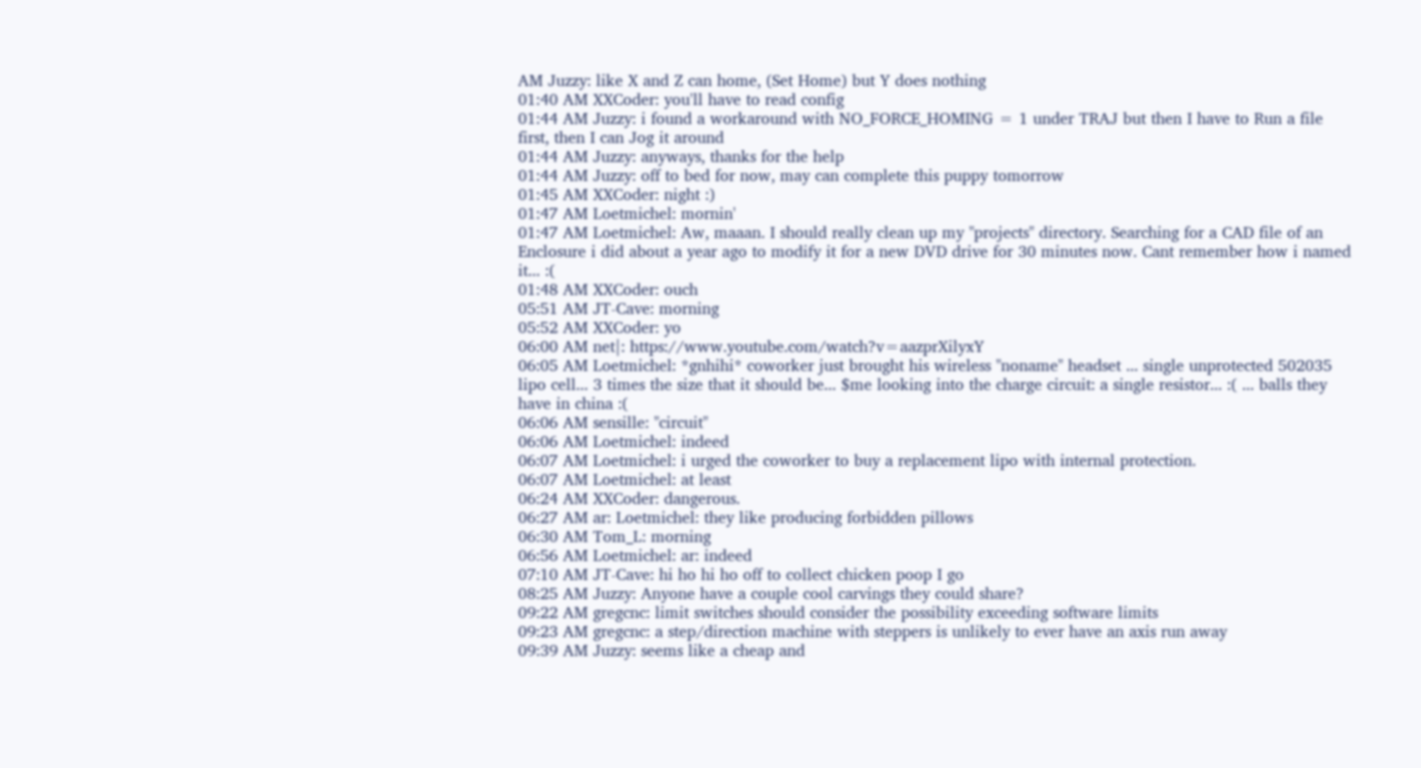AM Juzzy: like X and Z can home, (Set Home) but Y does nothing
01:40 AM XXCoder: you'll have to read config
01:44 AM Juzzy: i found a workaround with NO_FORCE_HOMING = 1 under TRAJ but then I have to Run a file first, then I can Jog it around
01:44 AM Juzzy: anyways, thanks for the help
01:44 AM Juzzy: off to bed for now, may can complete this puppy tomorrow
01:45 AM XXCoder: night :)
01:47 AM Loetmichel: mornin'
01:47 AM Loetmichel: Aw, maaan. I should really clean up my "projects" directory. Searching for a CAD file of an Enclosure i did about a year ago to modify it for a new DVD drive for 30 minutes now. Cant remember how i named it... :(
01:48 AM XXCoder: ouch
05:51 AM JT-Cave: morning
05:52 AM XXCoder: yo
06:00 AM net|: https://www.youtube.com/watch?v=aazprXilyxY
06:05 AM Loetmichel: *gnhihi* coworker just brought his wireless "noname" headset ... single unprotected 502035 lipo cell... 3 times the size that it should be... $me looking into the charge circuit: a single resistor... :( ... balls they have in china :(
06:06 AM sensille: "circuit"
06:06 AM Loetmichel: indeed
06:07 AM Loetmichel: i urged the coworker to buy a replacement lipo with internal protection.
06:07 AM Loetmichel: at least
06:24 AM XXCoder: dangerous.
06:27 AM ar: Loetmichel: they like producing forbidden pillows
06:30 AM Tom_L: morning
06:56 AM Loetmichel: ar: indeed
07:10 AM JT-Cave: hi ho hi ho off to collect chicken poop I go
08:25 AM Juzzy: Anyone have a couple cool carvings they could share?
09:22 AM gregcnc: limit switches should consider the possibility exceeding software limits
09:23 AM gregcnc: a step/direction machine with steppers is unlikely to ever have an axis run away
09:39 AM Juzzy: seems like a cheap and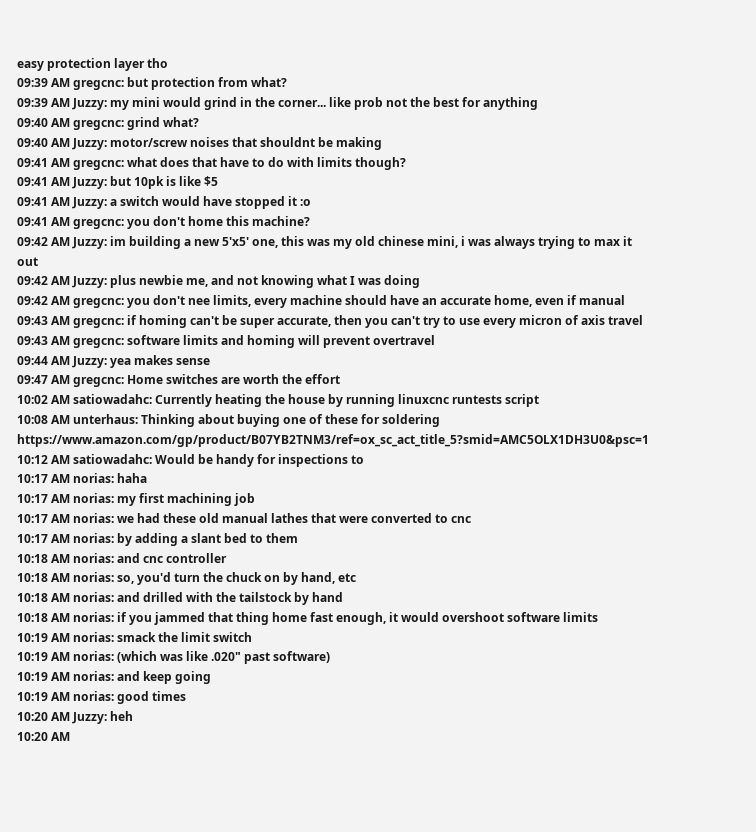easy protection layer tho
09:39 AM gregcnc: but protection from what?
09:39 AM Juzzy: my mini would grind in the corner... like prob not the best for anything
09:40 AM gregcnc: grind what?
09:40 AM Juzzy: motor/screw noises that shouldnt be making
09:41 AM gregcnc: what does that have to do with limits though?
09:41 AM Juzzy: but 10pk is like $5
09:41 AM Juzzy: a switch would have stopped it :o
09:41 AM gregcnc: you don't home this machine?
09:42 AM Juzzy: im building a new 5'x5' one, this was my old chinese mini, i was always trying to max it out
09:42 AM Juzzy: plus newbie me, and not knowing what I was doing
09:42 AM gregcnc: you don't nee limits, every machine should have an accurate home, even if manual
09:43 AM gregcnc: if homing can't be super accurate, then you can't try to use every micron of axis travel
09:43 AM gregcnc: software limits and homing will prevent overtravel
09:44 AM Juzzy: yea makes sense
09:47 AM gregcnc: Home switches are worth the effort
10:02 AM satiowadahc: Currently heating the house by running linuxcnc runtests script
10:08 AM unterhaus: Thinking about buying one of these for soldering https://www.amazon.com/gp/product/B07YB2TNM3/ref=ox_sc_act_title_5?smid=AMC5OLX1DH3U0&psc=1
10:12 AM satiowadahc: Would be handy for inspections to
10:17 AM norias: haha
10:17 AM norias: my first machining job
10:17 AM norias: we had these old manual lathes that were converted to cnc
10:17 AM norias: by adding a slant bed to them
10:18 AM norias: and cnc controller
10:18 AM norias: so, you'd turn the chuck on by hand, etc
10:18 AM norias: and drilled with the tailstock by hand
10:18 AM norias: if you jammed that thing home fast enough, it would overshoot software limits
10:19 AM norias: smack the limit switch
10:19 AM norias: (which was like .020" past software)
10:19 AM norias: and keep going
10:19 AM norias: good times
10:20 AM Juzzy: heh
10:20 AM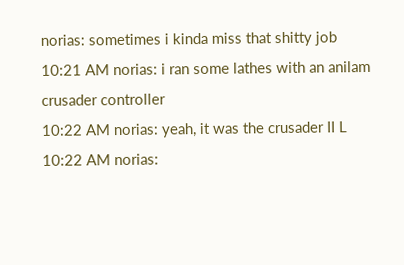norias: sometimes i kinda miss that shitty job
10:21 AM norias: i ran some lathes with an anilam crusader controller
10:22 AM norias: yeah, it was the crusader II L
10:22 AM norias: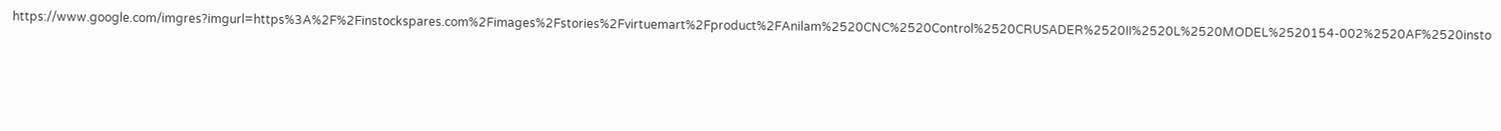https://www.google.com/imgres?imgurl=https%3A%2F%2Finstockspares.com%2Fimages%2Fstories%2Fvirtuemart%2Fproduct%2FAnilam%2520CNC%2520Control%2520CRUSADER%2520II%2520L%2520MODEL%2520154-002%2520AF%2520insto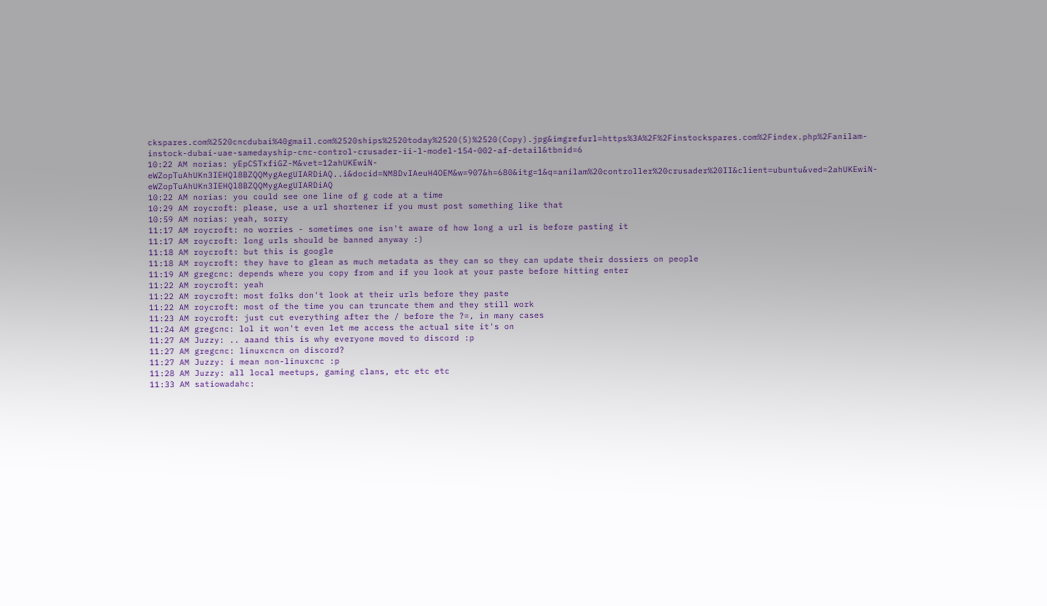ckspares.com%2520cncdubai%40gmail.com%2520ships%2520today%2520(5)%2520(Copy).jpg&imgrefurl=https%3A%2F%2Finstockspares.com%2Findex.php%2Fanilam-instock-dubai-uae-samedayship-cnc-control-crusader-ii-l-model-154-002-af-detail&tbnid=6
10:22 AM norias: yEpCSTxfiGZ-M&vet=12ahUKEwiN-eWZopTuAhUKn3IEHQl8BZQQMygAegUIARDiAQ..i&docid=NM8DvIAeuH4OEM&w=907&h=680&itg=1&q=anilam%20controller%20crusader%20II&client=ubuntu&ved=2ahUKEwiN-eWZopTuAhUKn3IEHQl8BZQQMygAegUIARDiAQ
10:22 AM norias: you could see one line of g code at a time
10:29 AM roycroft: please, use a url shortener if you must post something like that
10:59 AM norias: yeah, sorry
11:17 AM roycroft: no worries - sometimes one isn't aware of how long a url is before pasting it
11:17 AM roycroft: long urls should be banned anyway :)
11:18 AM roycroft: but this is google
11:18 AM roycroft: they have to glean as much metadata as they can so they can update their dossiers on people
11:19 AM gregcnc: depends where you copy from and if you look at your paste before hitting enter
11:22 AM roycroft: yeah
11:22 AM roycroft: most folks don't look at their urls before they paste
11:22 AM roycroft: most of the time you can truncate them and they still work
11:23 AM roycroft: just cut everything after the / before the ?=, in many cases
11:24 AM gregcnc: lol it won't even let me access the actual site it's on
11:27 AM Juzzy: .. aaand this is why everyone moved to discord :p
11:27 AM gregcnc: linuxcncn on discord?
11:27 AM Juzzy: i mean non-linuxcnc :p
11:28 AM Juzzy: all local meetups, gaming clans, etc etc etc
11:33 AM satiowadahc: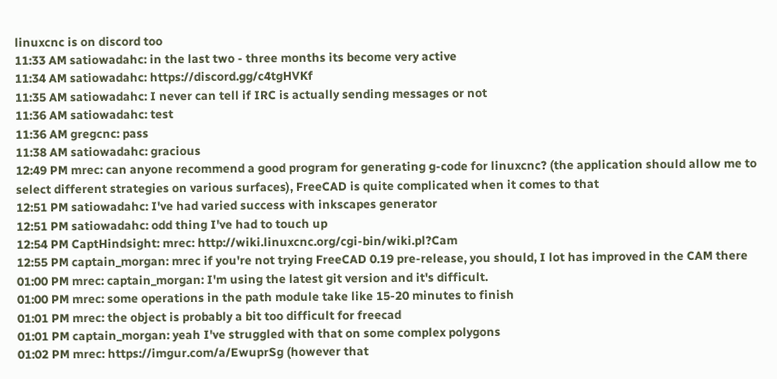linuxcnc is on discord too
11:33 AM satiowadahc: in the last two - three months its become very active
11:34 AM satiowadahc: https://discord.gg/c4tgHVKf
11:35 AM satiowadahc: I never can tell if IRC is actually sending messages or not
11:36 AM satiowadahc: test
11:36 AM gregcnc: pass
11:38 AM satiowadahc: gracious
12:49 PM mrec: can anyone recommend a good program for generating g-code for linuxcnc? (the application should allow me to select different strategies on various surfaces), FreeCAD is quite complicated when it comes to that
12:51 PM satiowadahc: I've had varied success with inkscapes generator
12:51 PM satiowadahc: odd thing I've had to touch up
12:54 PM CaptHindsight: mrec: http://wiki.linuxcnc.org/cgi-bin/wiki.pl?Cam
12:55 PM captain_morgan: mrec if you're not trying FreeCAD 0.19 pre-release, you should, I lot has improved in the CAM there
01:00 PM mrec: captain_morgan: I'm using the latest git version and it's difficult.
01:00 PM mrec: some operations in the path module take like 15-20 minutes to finish
01:01 PM mrec: the object is probably a bit too difficult for freecad
01:01 PM captain_morgan: yeah I've struggled with that on some complex polygons
01:02 PM mrec: https://imgur.com/a/EwuprSg (however that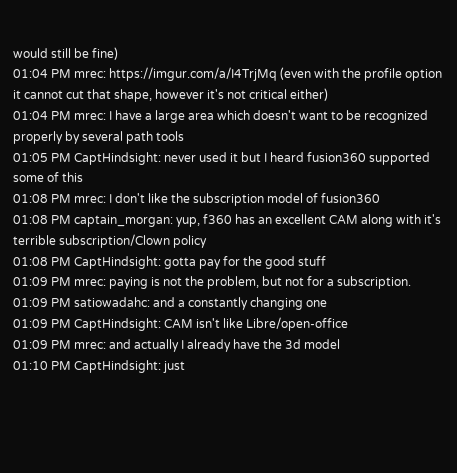would still be fine)
01:04 PM mrec: https://imgur.com/a/I4TrjMq (even with the profile option it cannot cut that shape, however it's not critical either)
01:04 PM mrec: I have a large area which doesn't want to be recognized properly by several path tools
01:05 PM CaptHindsight: never used it but I heard fusion360 supported some of this
01:08 PM mrec: I don't like the subscription model of fusion360
01:08 PM captain_morgan: yup, f360 has an excellent CAM along with it's terrible subscription/Clown policy
01:08 PM CaptHindsight: gotta pay for the good stuff
01:09 PM mrec: paying is not the problem, but not for a subscription.
01:09 PM satiowadahc: and a constantly changing one
01:09 PM CaptHindsight: CAM isn't like Libre/open-office
01:09 PM mrec: and actually I already have the 3d model
01:10 PM CaptHindsight: just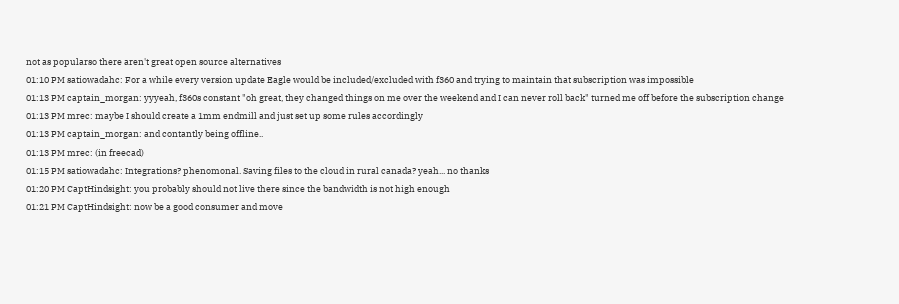not as popularso there aren't great open source alternatives
01:10 PM satiowadahc: For a while every version update Eagle would be included/excluded with f360 and trying to maintain that subscription was impossible
01:13 PM captain_morgan: yyyeah, f360s constant "oh great, they changed things on me over the weekend and I can never roll back" turned me off before the subscription change
01:13 PM mrec: maybe I should create a 1mm endmill and just set up some rules accordingly
01:13 PM captain_morgan: and contantly being offline..
01:13 PM mrec: (in freecad)
01:15 PM satiowadahc: Integrations? phenomonal. Saving files to the cloud in rural canada? yeah... no thanks
01:20 PM CaptHindsight: you probably should not live there since the bandwidth is not high enough
01:21 PM CaptHindsight: now be a good consumer and move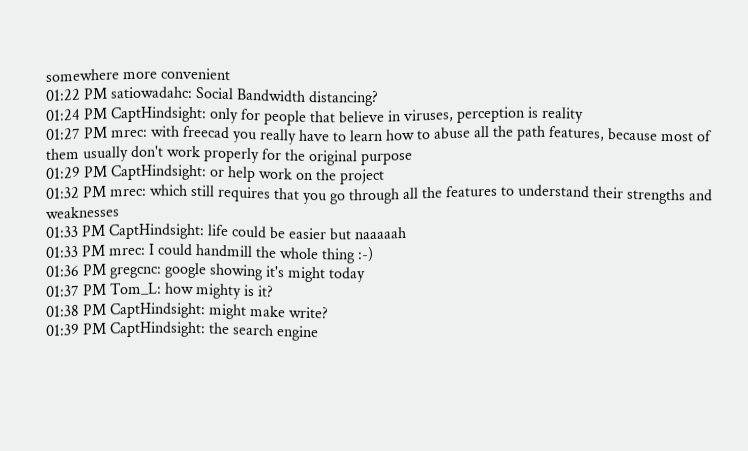somewhere more convenient
01:22 PM satiowadahc: Social Bandwidth distancing?
01:24 PM CaptHindsight: only for people that believe in viruses, perception is reality
01:27 PM mrec: with freecad you really have to learn how to abuse all the path features, because most of them usually don't work properly for the original purpose
01:29 PM CaptHindsight: or help work on the project
01:32 PM mrec: which still requires that you go through all the features to understand their strengths and weaknesses
01:33 PM CaptHindsight: life could be easier but naaaaah
01:33 PM mrec: I could handmill the whole thing :-)
01:36 PM gregcnc: google showing it's might today
01:37 PM Tom_L: how mighty is it?
01:38 PM CaptHindsight: might make write?
01:39 PM CaptHindsight: the search engine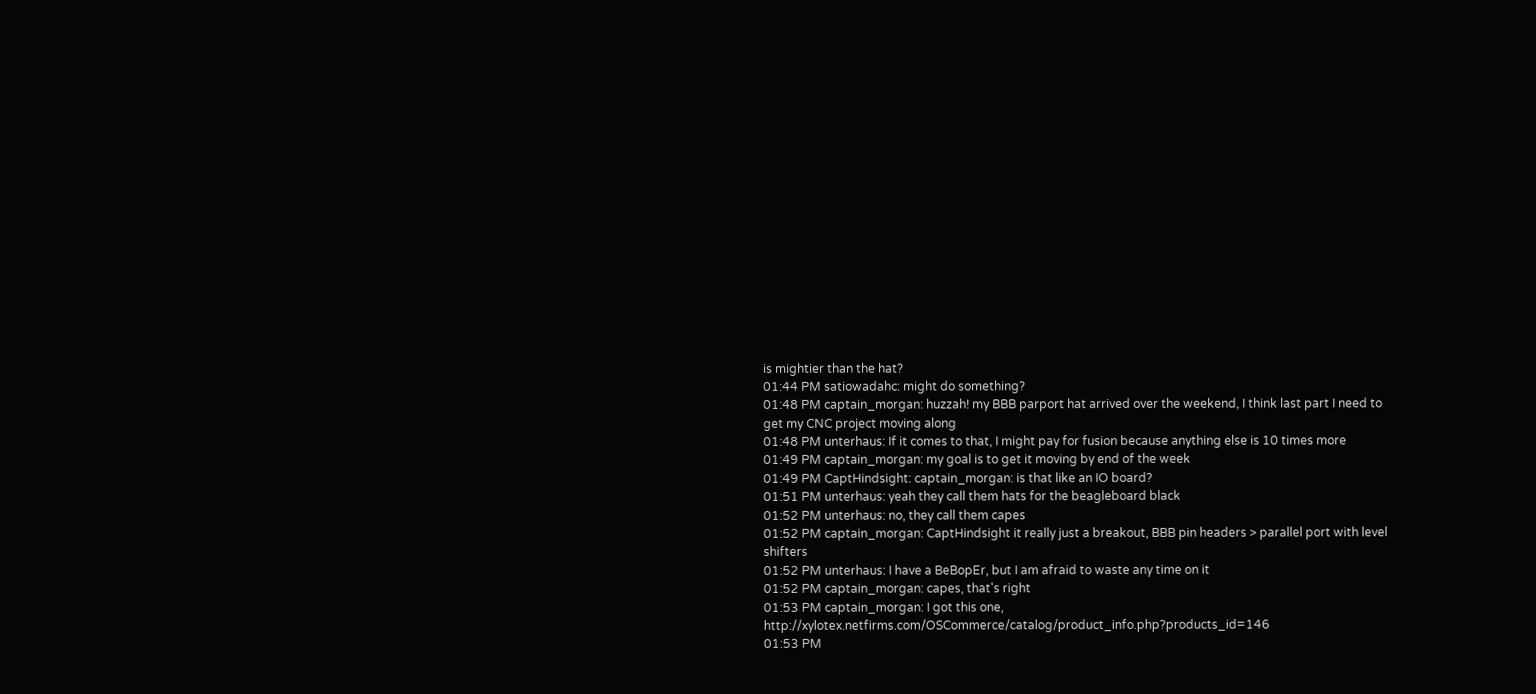is mightier than the hat?
01:44 PM satiowadahc: might do something?
01:48 PM captain_morgan: huzzah! my BBB parport hat arrived over the weekend, I think last part I need to get my CNC project moving along
01:48 PM unterhaus: If it comes to that, I might pay for fusion because anything else is 10 times more
01:49 PM captain_morgan: my goal is to get it moving by end of the week
01:49 PM CaptHindsight: captain_morgan: is that like an IO board?
01:51 PM unterhaus: yeah they call them hats for the beagleboard black
01:52 PM unterhaus: no, they call them capes
01:52 PM captain_morgan: CaptHindsight it really just a breakout, BBB pin headers > parallel port with level shifters
01:52 PM unterhaus: I have a BeBopEr, but I am afraid to waste any time on it
01:52 PM captain_morgan: capes, that's right
01:53 PM captain_morgan: I got this one, http://xylotex.netfirms.com/OSCommerce/catalog/product_info.php?products_id=146
01:53 PM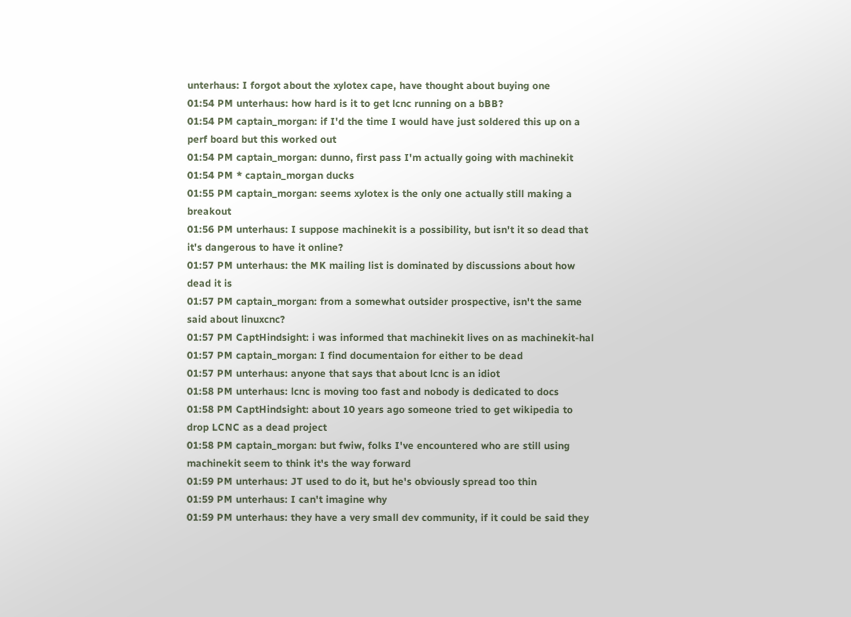unterhaus: I forgot about the xylotex cape, have thought about buying one
01:54 PM unterhaus: how hard is it to get lcnc running on a bBB?
01:54 PM captain_morgan: if I'd the time I would have just soldered this up on a perf board but this worked out
01:54 PM captain_morgan: dunno, first pass I'm actually going with machinekit
01:54 PM * captain_morgan ducks
01:55 PM captain_morgan: seems xylotex is the only one actually still making a breakout
01:56 PM unterhaus: I suppose machinekit is a possibility, but isn't it so dead that it's dangerous to have it online?
01:57 PM unterhaus: the MK mailing list is dominated by discussions about how dead it is
01:57 PM captain_morgan: from a somewhat outsider prospective, isn't the same said about linuxcnc?
01:57 PM CaptHindsight: i was informed that machinekit lives on as machinekit-hal
01:57 PM captain_morgan: I find documentaion for either to be dead
01:57 PM unterhaus: anyone that says that about lcnc is an idiot
01:58 PM unterhaus: lcnc is moving too fast and nobody is dedicated to docs
01:58 PM CaptHindsight: about 10 years ago someone tried to get wikipedia to drop LCNC as a dead project
01:58 PM captain_morgan: but fwiw, folks I've encountered who are still using machinekit seem to think it's the way forward
01:59 PM unterhaus: JT used to do it, but he's obviously spread too thin
01:59 PM unterhaus: I can't imagine why
01:59 PM unterhaus: they have a very small dev community, if it could be said they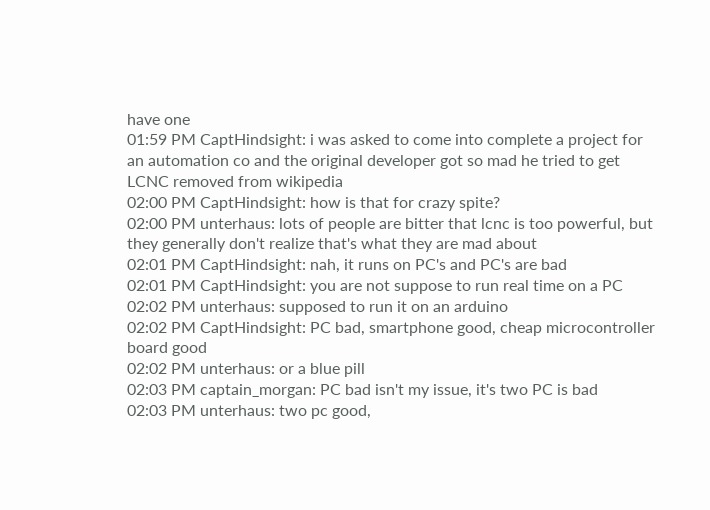have one
01:59 PM CaptHindsight: i was asked to come into complete a project for an automation co and the original developer got so mad he tried to get LCNC removed from wikipedia
02:00 PM CaptHindsight: how is that for crazy spite?
02:00 PM unterhaus: lots of people are bitter that lcnc is too powerful, but they generally don't realize that's what they are mad about
02:01 PM CaptHindsight: nah, it runs on PC's and PC's are bad
02:01 PM CaptHindsight: you are not suppose to run real time on a PC
02:02 PM unterhaus: supposed to run it on an arduino
02:02 PM CaptHindsight: PC bad, smartphone good, cheap microcontroller board good
02:02 PM unterhaus: or a blue pill
02:03 PM captain_morgan: PC bad isn't my issue, it's two PC is bad
02:03 PM unterhaus: two pc good,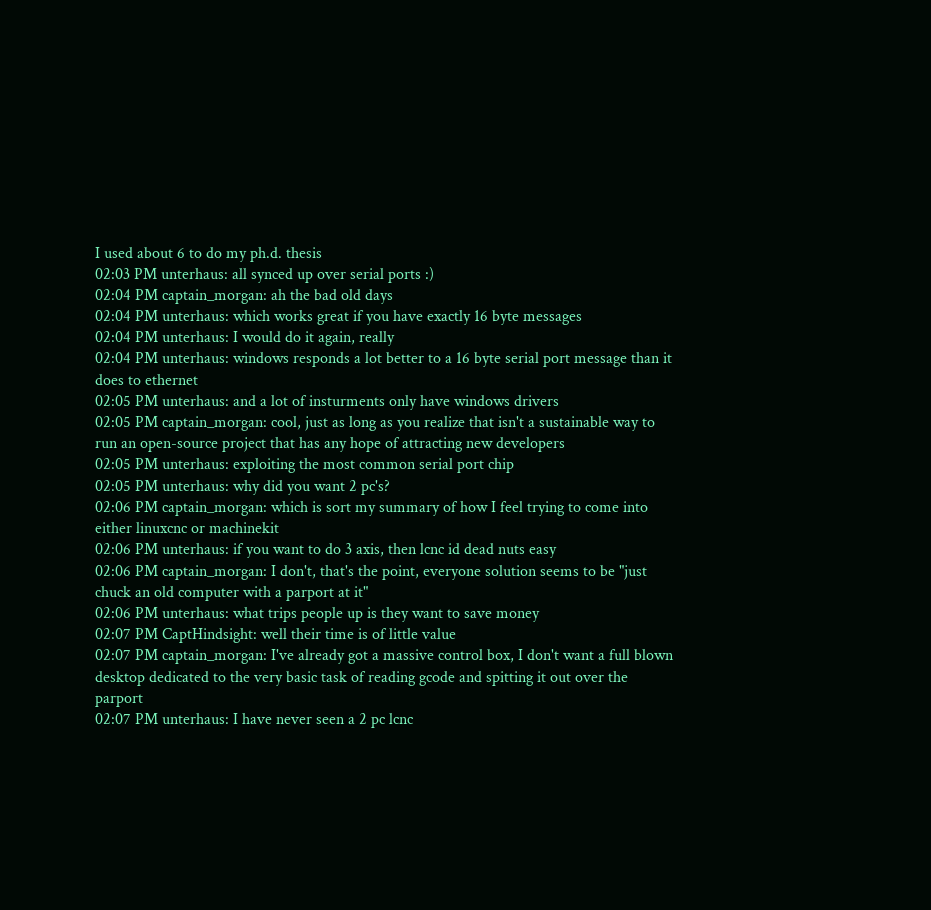I used about 6 to do my ph.d. thesis
02:03 PM unterhaus: all synced up over serial ports :)
02:04 PM captain_morgan: ah the bad old days
02:04 PM unterhaus: which works great if you have exactly 16 byte messages
02:04 PM unterhaus: I would do it again, really
02:04 PM unterhaus: windows responds a lot better to a 16 byte serial port message than it does to ethernet
02:05 PM unterhaus: and a lot of insturments only have windows drivers
02:05 PM captain_morgan: cool, just as long as you realize that isn't a sustainable way to run an open-source project that has any hope of attracting new developers
02:05 PM unterhaus: exploiting the most common serial port chip
02:05 PM unterhaus: why did you want 2 pc's?
02:06 PM captain_morgan: which is sort my summary of how I feel trying to come into either linuxcnc or machinekit
02:06 PM unterhaus: if you want to do 3 axis, then lcnc id dead nuts easy
02:06 PM captain_morgan: I don't, that's the point, everyone solution seems to be "just chuck an old computer with a parport at it"
02:06 PM unterhaus: what trips people up is they want to save money
02:07 PM CaptHindsight: well their time is of little value
02:07 PM captain_morgan: I've already got a massive control box, I don't want a full blown desktop dedicated to the very basic task of reading gcode and spitting it out over the parport
02:07 PM unterhaus: I have never seen a 2 pc lcnc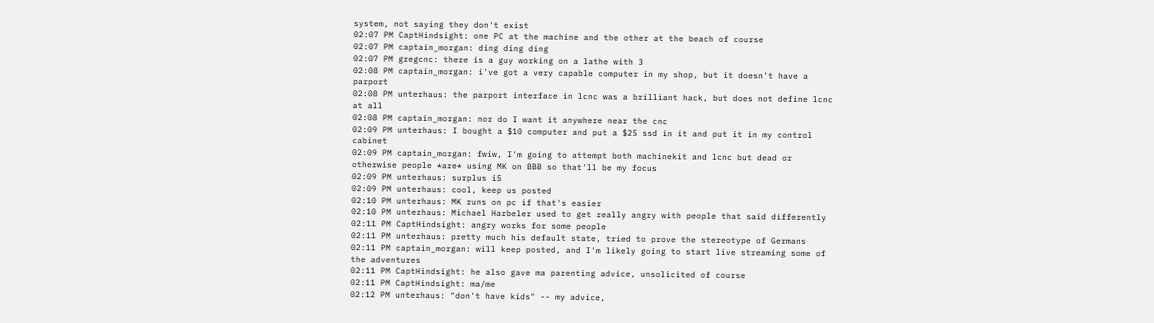system, not saying they don't exist
02:07 PM CaptHindsight: one PC at the machine and the other at the beach of course
02:07 PM captain_morgan: ding ding ding
02:07 PM gregcnc: there is a guy working on a lathe with 3
02:08 PM captain_morgan: i've got a very capable computer in my shop, but it doesn't have a parport
02:08 PM unterhaus: the parport interface in lcnc was a brilliant hack, but does not define lcnc at all
02:08 PM captain_morgan: nor do I want it anywhere near the cnc
02:09 PM unterhaus: I bought a $10 computer and put a $25 ssd in it and put it in my control cabinet
02:09 PM captain_morgan: fwiw, I'm going to attempt both machinekit and lcnc but dead or otherwise people *are* using MK on BBB so that'll be my focus
02:09 PM unterhaus: surplus i5
02:09 PM unterhaus: cool, keep us posted
02:10 PM unterhaus: MK runs on pc if that's easier
02:10 PM unterhaus: Michael Harbeler used to get really angry with people that said differently
02:11 PM CaptHindsight: angry works for some people
02:11 PM unterhaus: pretty much his default state, tried to prove the stereotype of Germans
02:11 PM captain_morgan: will keep posted, and I'm likely going to start live streaming some of the adventures
02:11 PM CaptHindsight: he also gave ma parenting advice, unsolicited of course
02:11 PM CaptHindsight: ma/me
02:12 PM unterhaus: "don't have kids" -- my advice,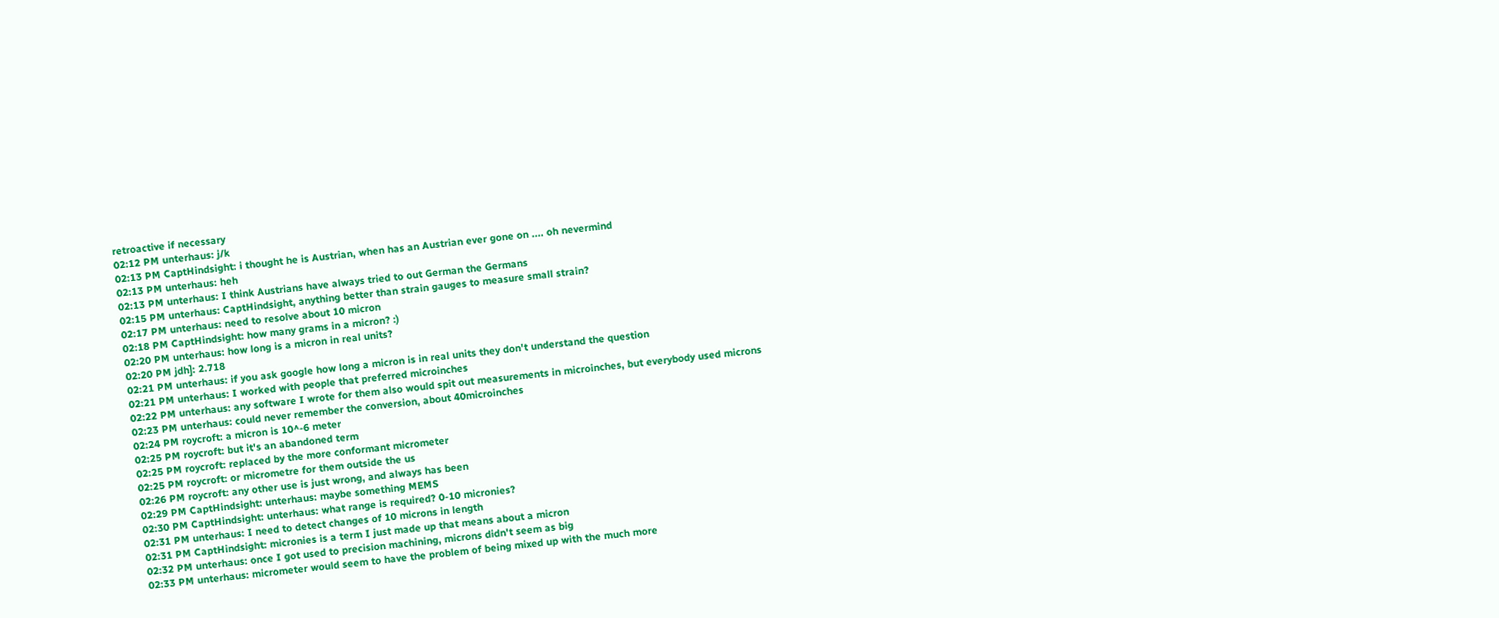retroactive if necessary
02:12 PM unterhaus: j/k
02:13 PM CaptHindsight: i thought he is Austrian, when has an Austrian ever gone on .... oh nevermind
02:13 PM unterhaus: heh
02:13 PM unterhaus: I think Austrians have always tried to out German the Germans
02:15 PM unterhaus: CaptHindsight, anything better than strain gauges to measure small strain?
02:17 PM unterhaus: need to resolve about 10 micron
02:18 PM CaptHindsight: how many grams in a micron? :)
02:20 PM unterhaus: how long is a micron in real units?
02:20 PM jdh]: 2.718
02:21 PM unterhaus: if you ask google how long a micron is in real units they don't understand the question
02:21 PM unterhaus: I worked with people that preferred microinches
02:22 PM unterhaus: any software I wrote for them also would spit out measurements in microinches, but everybody used microns
02:23 PM unterhaus: could never remember the conversion, about 40microinches
02:24 PM roycroft: a micron is 10^-6 meter
02:25 PM roycroft: but it's an abandoned term
02:25 PM roycroft: replaced by the more conformant micrometer
02:25 PM roycroft: or micrometre for them outside the us
02:26 PM roycroft: any other use is just wrong, and always has been
02:29 PM CaptHindsight: unterhaus: maybe something MEMS
02:30 PM CaptHindsight: unterhaus: what range is required? 0-10 micronies?
02:31 PM unterhaus: I need to detect changes of 10 microns in length
02:31 PM CaptHindsight: micronies is a term I just made up that means about a micron
02:32 PM unterhaus: once I got used to precision machining, microns didn't seem as big
02:33 PM unterhaus: micrometer would seem to have the problem of being mixed up with the much more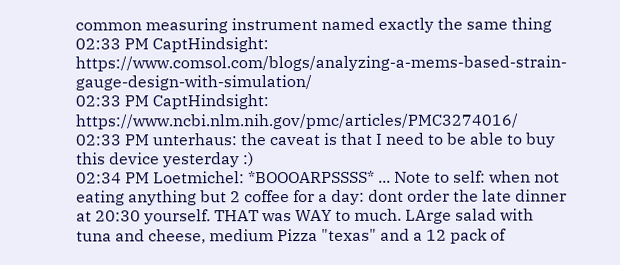common measuring instrument named exactly the same thing
02:33 PM CaptHindsight: https://www.comsol.com/blogs/analyzing-a-mems-based-strain-gauge-design-with-simulation/
02:33 PM CaptHindsight: https://www.ncbi.nlm.nih.gov/pmc/articles/PMC3274016/
02:33 PM unterhaus: the caveat is that I need to be able to buy this device yesterday :)
02:34 PM Loetmichel: *BOOOARPSSSS* ... Note to self: when not eating anything but 2 coffee for a day: dont order the late dinner at 20:30 yourself. THAT was WAY to much. LArge salad with tuna and cheese, medium Pizza "texas" and a 12 pack of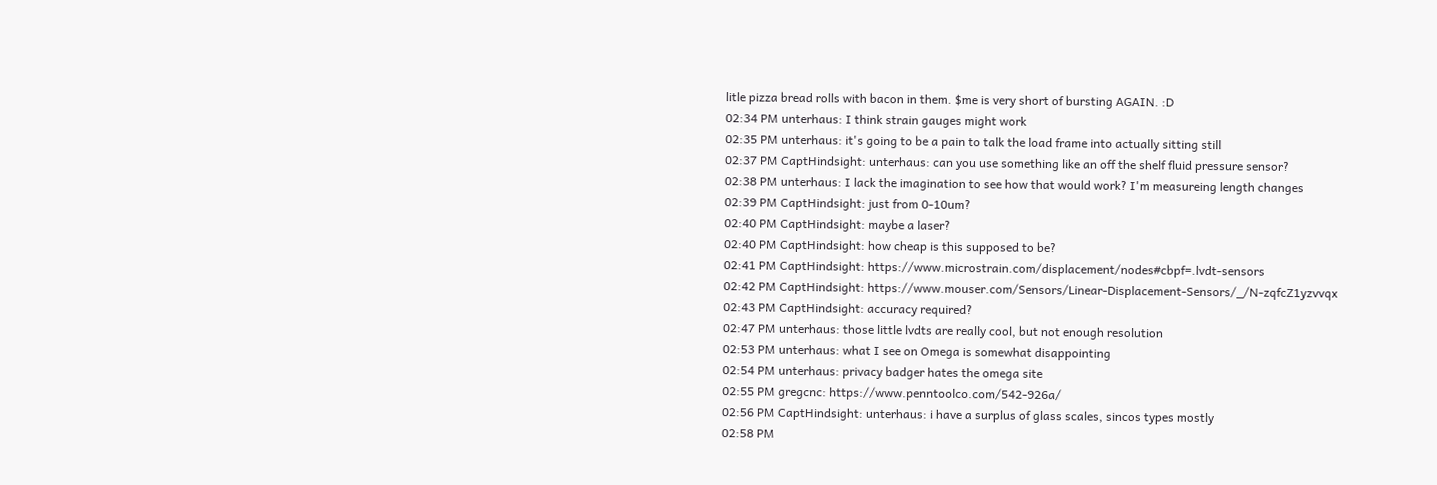litle pizza bread rolls with bacon in them. $me is very short of bursting AGAIN. :D
02:34 PM unterhaus: I think strain gauges might work
02:35 PM unterhaus: it's going to be a pain to talk the load frame into actually sitting still
02:37 PM CaptHindsight: unterhaus: can you use something like an off the shelf fluid pressure sensor?
02:38 PM unterhaus: I lack the imagination to see how that would work? I'm measureing length changes
02:39 PM CaptHindsight: just from 0-10um?
02:40 PM CaptHindsight: maybe a laser?
02:40 PM CaptHindsight: how cheap is this supposed to be?
02:41 PM CaptHindsight: https://www.microstrain.com/displacement/nodes#cbpf=.lvdt-sensors
02:42 PM CaptHindsight: https://www.mouser.com/Sensors/Linear-Displacement-Sensors/_/N-zqfcZ1yzvvqx
02:43 PM CaptHindsight: accuracy required?
02:47 PM unterhaus: those little lvdts are really cool, but not enough resolution
02:53 PM unterhaus: what I see on Omega is somewhat disappointing
02:54 PM unterhaus: privacy badger hates the omega site
02:55 PM gregcnc: https://www.penntoolco.com/542-926a/
02:56 PM CaptHindsight: unterhaus: i have a surplus of glass scales, sincos types mostly
02:58 PM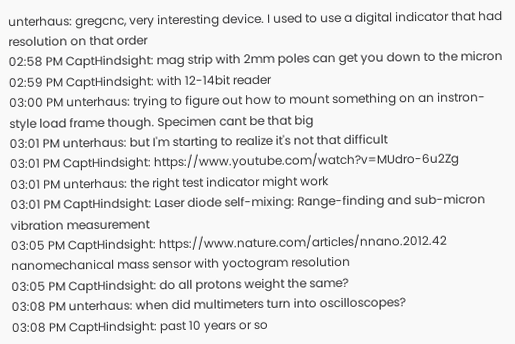unterhaus: gregcnc, very interesting device. I used to use a digital indicator that had resolution on that order
02:58 PM CaptHindsight: mag strip with 2mm poles can get you down to the micron
02:59 PM CaptHindsight: with 12-14bit reader
03:00 PM unterhaus: trying to figure out how to mount something on an instron-style load frame though. Specimen cant be that big
03:01 PM unterhaus: but I'm starting to realize it's not that difficult
03:01 PM CaptHindsight: https://www.youtube.com/watch?v=MUdro-6u2Zg
03:01 PM unterhaus: the right test indicator might work
03:01 PM CaptHindsight: Laser diode self-mixing: Range-finding and sub-micron vibration measurement
03:05 PM CaptHindsight: https://www.nature.com/articles/nnano.2012.42 nanomechanical mass sensor with yoctogram resolution
03:05 PM CaptHindsight: do all protons weight the same?
03:08 PM unterhaus: when did multimeters turn into oscilloscopes?
03:08 PM CaptHindsight: past 10 years or so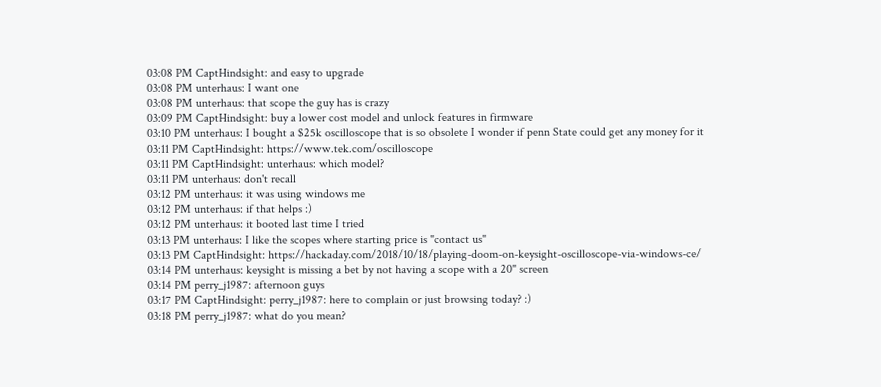03:08 PM CaptHindsight: and easy to upgrade
03:08 PM unterhaus: I want one
03:08 PM unterhaus: that scope the guy has is crazy
03:09 PM CaptHindsight: buy a lower cost model and unlock features in firmware
03:10 PM unterhaus: I bought a $25k oscilloscope that is so obsolete I wonder if penn State could get any money for it
03:11 PM CaptHindsight: https://www.tek.com/oscilloscope
03:11 PM CaptHindsight: unterhaus: which model?
03:11 PM unterhaus: don't recall
03:12 PM unterhaus: it was using windows me
03:12 PM unterhaus: if that helps :)
03:12 PM unterhaus: it booted last time I tried
03:13 PM unterhaus: I like the scopes where starting price is "contact us"
03:13 PM CaptHindsight: https://hackaday.com/2018/10/18/playing-doom-on-keysight-oscilloscope-via-windows-ce/
03:14 PM unterhaus: keysight is missing a bet by not having a scope with a 20" screen
03:14 PM perry_j1987: afternoon guys
03:17 PM CaptHindsight: perry_j1987: here to complain or just browsing today? :)
03:18 PM perry_j1987: what do you mean?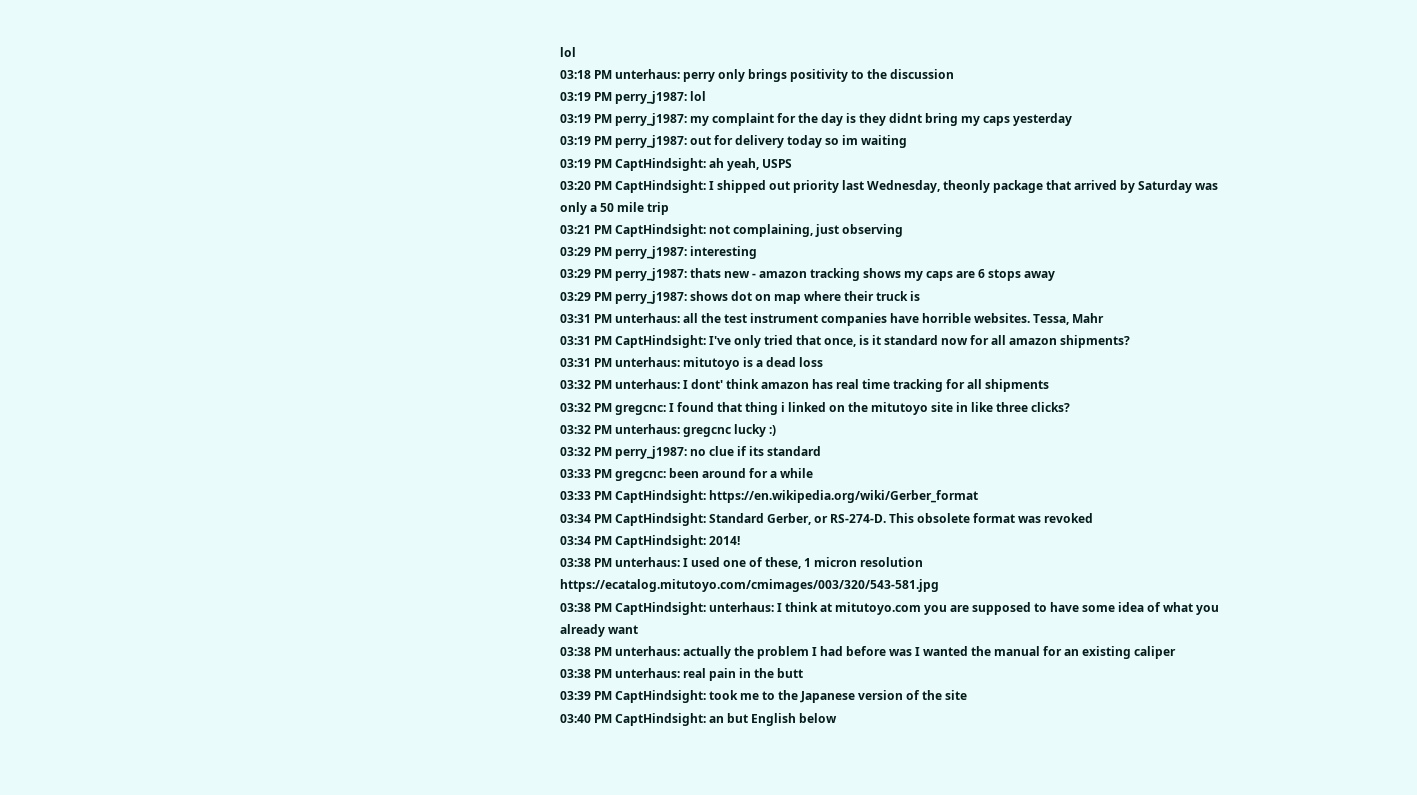lol
03:18 PM unterhaus: perry only brings positivity to the discussion
03:19 PM perry_j1987: lol
03:19 PM perry_j1987: my complaint for the day is they didnt bring my caps yesterday
03:19 PM perry_j1987: out for delivery today so im waiting
03:19 PM CaptHindsight: ah yeah, USPS
03:20 PM CaptHindsight: I shipped out priority last Wednesday, theonly package that arrived by Saturday was only a 50 mile trip
03:21 PM CaptHindsight: not complaining, just observing
03:29 PM perry_j1987: interesting
03:29 PM perry_j1987: thats new - amazon tracking shows my caps are 6 stops away
03:29 PM perry_j1987: shows dot on map where their truck is
03:31 PM unterhaus: all the test instrument companies have horrible websites. Tessa, Mahr
03:31 PM CaptHindsight: I've only tried that once, is it standard now for all amazon shipments?
03:31 PM unterhaus: mitutoyo is a dead loss
03:32 PM unterhaus: I dont' think amazon has real time tracking for all shipments
03:32 PM gregcnc: I found that thing i linked on the mitutoyo site in like three clicks?
03:32 PM unterhaus: gregcnc lucky :)
03:32 PM perry_j1987: no clue if its standard
03:33 PM gregcnc: been around for a while
03:33 PM CaptHindsight: https://en.wikipedia.org/wiki/Gerber_format
03:34 PM CaptHindsight: Standard Gerber, or RS-274-D. This obsolete format was revoked
03:34 PM CaptHindsight: 2014!
03:38 PM unterhaus: I used one of these, 1 micron resolution https://ecatalog.mitutoyo.com/cmimages/003/320/543-581.jpg
03:38 PM CaptHindsight: unterhaus: I think at mitutoyo.com you are supposed to have some idea of what you already want
03:38 PM unterhaus: actually the problem I had before was I wanted the manual for an existing caliper
03:38 PM unterhaus: real pain in the butt
03:39 PM CaptHindsight: took me to the Japanese version of the site
03:40 PM CaptHindsight: an but English below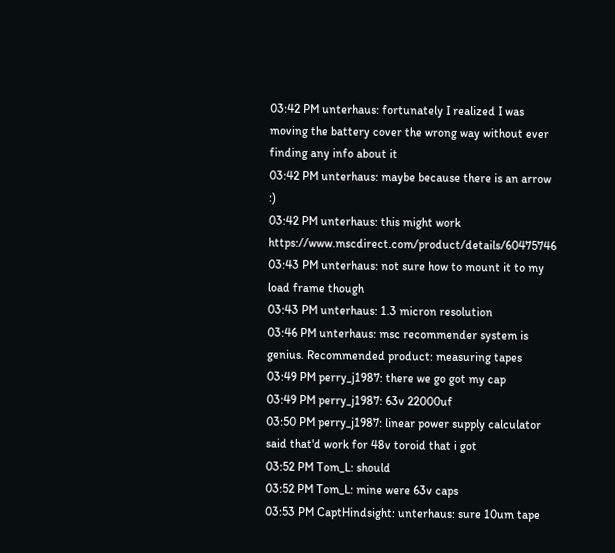03:42 PM unterhaus: fortunately I realized I was moving the battery cover the wrong way without ever finding any info about it
03:42 PM unterhaus: maybe because there is an arrow :)
03:42 PM unterhaus: this might work https://www.mscdirect.com/product/details/60475746
03:43 PM unterhaus: not sure how to mount it to my load frame though
03:43 PM unterhaus: 1.3 micron resolution
03:46 PM unterhaus: msc recommender system is genius. Recommended product: measuring tapes
03:49 PM perry_j1987: there we go got my cap
03:49 PM perry_j1987: 63v 22000uf
03:50 PM perry_j1987: linear power supply calculator said that'd work for 48v toroid that i got
03:52 PM Tom_L: should
03:52 PM Tom_L: mine were 63v caps
03:53 PM CaptHindsight: unterhaus: sure 10um tape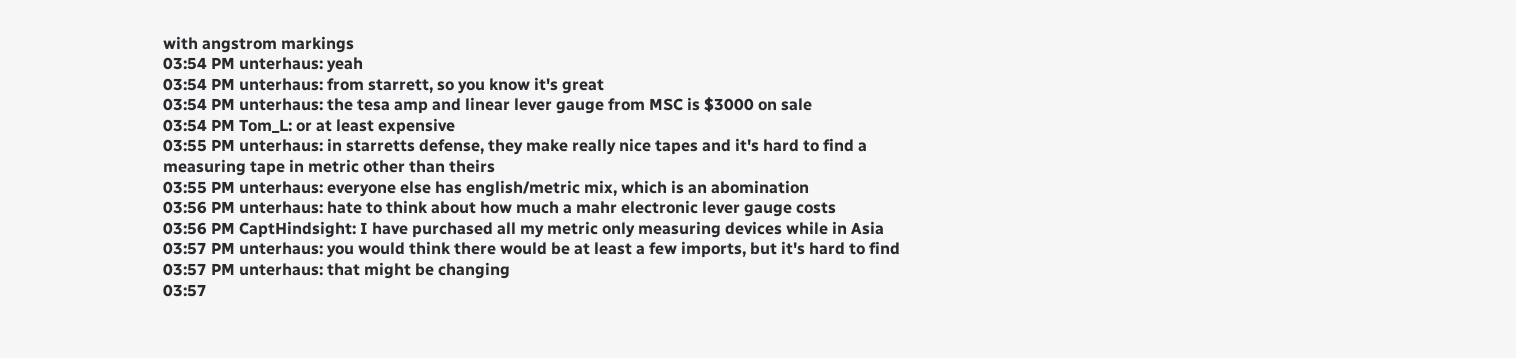with angstrom markings
03:54 PM unterhaus: yeah
03:54 PM unterhaus: from starrett, so you know it's great
03:54 PM unterhaus: the tesa amp and linear lever gauge from MSC is $3000 on sale
03:54 PM Tom_L: or at least expensive
03:55 PM unterhaus: in starretts defense, they make really nice tapes and it's hard to find a measuring tape in metric other than theirs
03:55 PM unterhaus: everyone else has english/metric mix, which is an abomination
03:56 PM unterhaus: hate to think about how much a mahr electronic lever gauge costs
03:56 PM CaptHindsight: I have purchased all my metric only measuring devices while in Asia
03:57 PM unterhaus: you would think there would be at least a few imports, but it's hard to find
03:57 PM unterhaus: that might be changing
03:57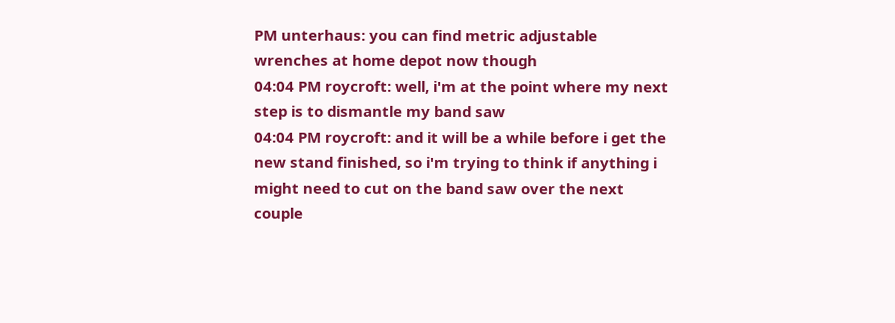PM unterhaus: you can find metric adjustable wrenches at home depot now though
04:04 PM roycroft: well, i'm at the point where my next step is to dismantle my band saw
04:04 PM roycroft: and it will be a while before i get the new stand finished, so i'm trying to think if anything i might need to cut on the band saw over the next couple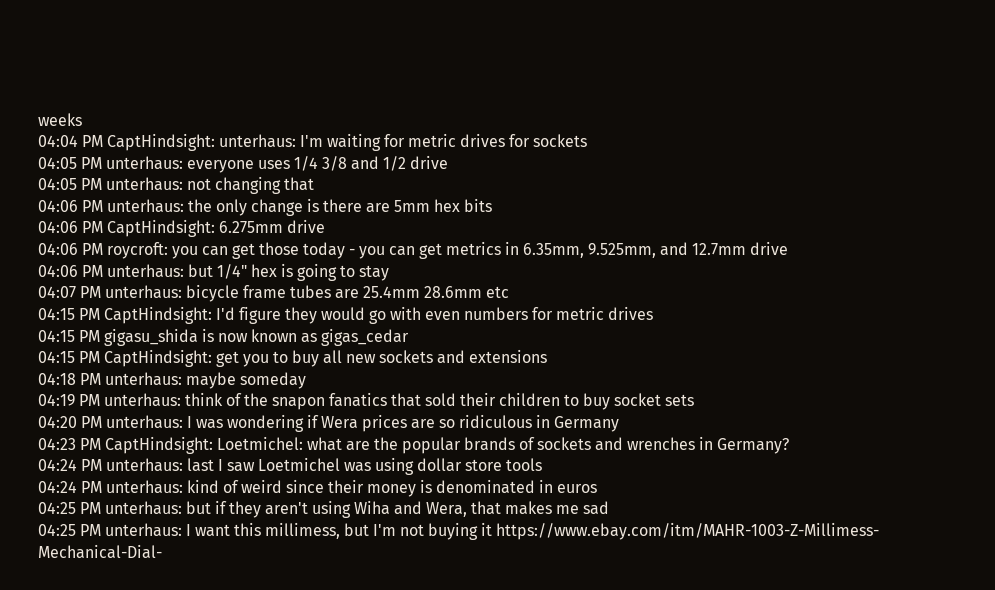weeks
04:04 PM CaptHindsight: unterhaus: I'm waiting for metric drives for sockets
04:05 PM unterhaus: everyone uses 1/4 3/8 and 1/2 drive
04:05 PM unterhaus: not changing that
04:06 PM unterhaus: the only change is there are 5mm hex bits
04:06 PM CaptHindsight: 6.275mm drive
04:06 PM roycroft: you can get those today - you can get metrics in 6.35mm, 9.525mm, and 12.7mm drive
04:06 PM unterhaus: but 1/4" hex is going to stay
04:07 PM unterhaus: bicycle frame tubes are 25.4mm 28.6mm etc
04:15 PM CaptHindsight: I'd figure they would go with even numbers for metric drives
04:15 PM gigasu_shida is now known as gigas_cedar
04:15 PM CaptHindsight: get you to buy all new sockets and extensions
04:18 PM unterhaus: maybe someday
04:19 PM unterhaus: think of the snapon fanatics that sold their children to buy socket sets
04:20 PM unterhaus: I was wondering if Wera prices are so ridiculous in Germany
04:23 PM CaptHindsight: Loetmichel: what are the popular brands of sockets and wrenches in Germany?
04:24 PM unterhaus: last I saw Loetmichel was using dollar store tools
04:24 PM unterhaus: kind of weird since their money is denominated in euros
04:25 PM unterhaus: but if they aren't using Wiha and Wera, that makes me sad
04:25 PM unterhaus: I want this millimess, but I'm not buying it https://www.ebay.com/itm/MAHR-1003-Z-Millimess-Mechanical-Dial-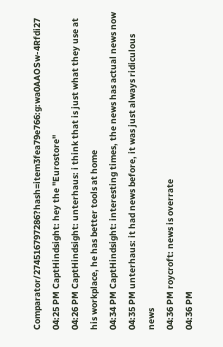Comparator/274516797286?hash=item3fea79e766:g:wa0AAOSw-4Rfdi27
04:25 PM CaptHindsight: hey the "Eurostore"
04:26 PM CaptHindsight: unterhaus: i think that is just what they use at his workplace, he has better tools at home
04:34 PM CaptHindsight: interesting times, the news has actual news now
04:35 PM unterhaus: it had news before, it was just always ridiculous news
04:36 PM roycroft: news is overrate
04:36 PM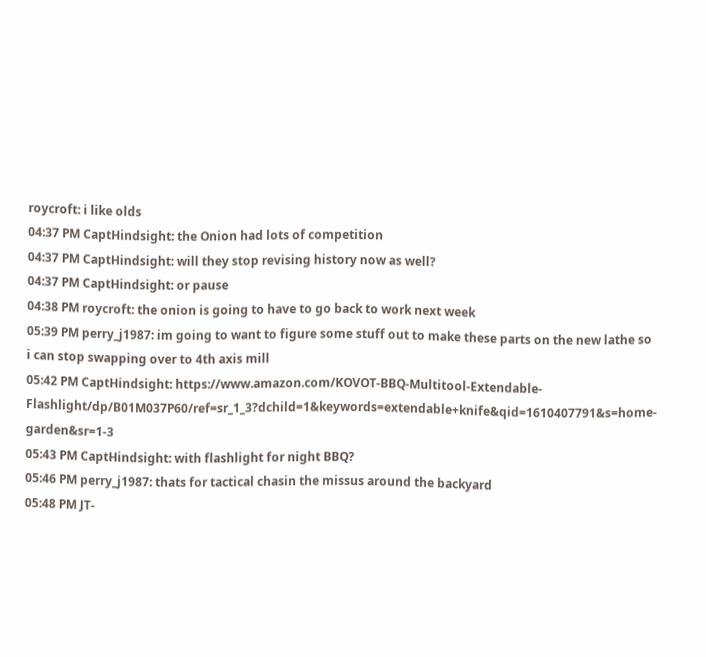roycroft: i like olds
04:37 PM CaptHindsight: the Onion had lots of competition
04:37 PM CaptHindsight: will they stop revising history now as well?
04:37 PM CaptHindsight: or pause
04:38 PM roycroft: the onion is going to have to go back to work next week
05:39 PM perry_j1987: im going to want to figure some stuff out to make these parts on the new lathe so i can stop swapping over to 4th axis mill
05:42 PM CaptHindsight: https://www.amazon.com/KOVOT-BBQ-Multitool-Extendable-Flashlight/dp/B01M037P60/ref=sr_1_3?dchild=1&keywords=extendable+knife&qid=1610407791&s=home-garden&sr=1-3
05:43 PM CaptHindsight: with flashlight for night BBQ?
05:46 PM perry_j1987: thats for tactical chasin the missus around the backyard
05:48 PM JT-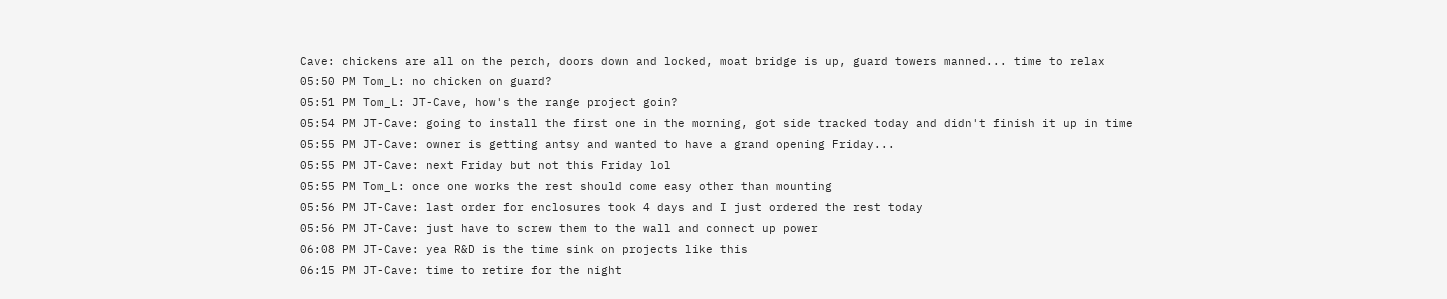Cave: chickens are all on the perch, doors down and locked, moat bridge is up, guard towers manned... time to relax
05:50 PM Tom_L: no chicken on guard?
05:51 PM Tom_L: JT-Cave, how's the range project goin?
05:54 PM JT-Cave: going to install the first one in the morning, got side tracked today and didn't finish it up in time
05:55 PM JT-Cave: owner is getting antsy and wanted to have a grand opening Friday...
05:55 PM JT-Cave: next Friday but not this Friday lol
05:55 PM Tom_L: once one works the rest should come easy other than mounting
05:56 PM JT-Cave: last order for enclosures took 4 days and I just ordered the rest today
05:56 PM JT-Cave: just have to screw them to the wall and connect up power
06:08 PM JT-Cave: yea R&D is the time sink on projects like this
06:15 PM JT-Cave: time to retire for the night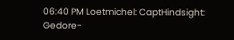06:40 PM Loetmichel: CaptHindsight: Gedore-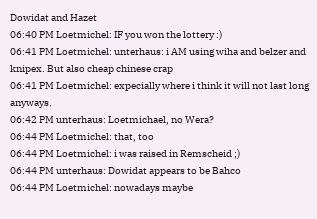Dowidat and Hazet
06:40 PM Loetmichel: IF you won the lottery :)
06:41 PM Loetmichel: unterhaus: i AM using wiha and belzer and knipex. But also cheap chinese crap
06:41 PM Loetmichel: expecially where i think it will not last long anyways.
06:42 PM unterhaus: Loetmichael, no Wera?
06:44 PM Loetmichel: that, too
06:44 PM Loetmichel: i was raised in Remscheid ;)
06:44 PM unterhaus: Dowidat appears to be Bahco
06:44 PM Loetmichel: nowadays maybe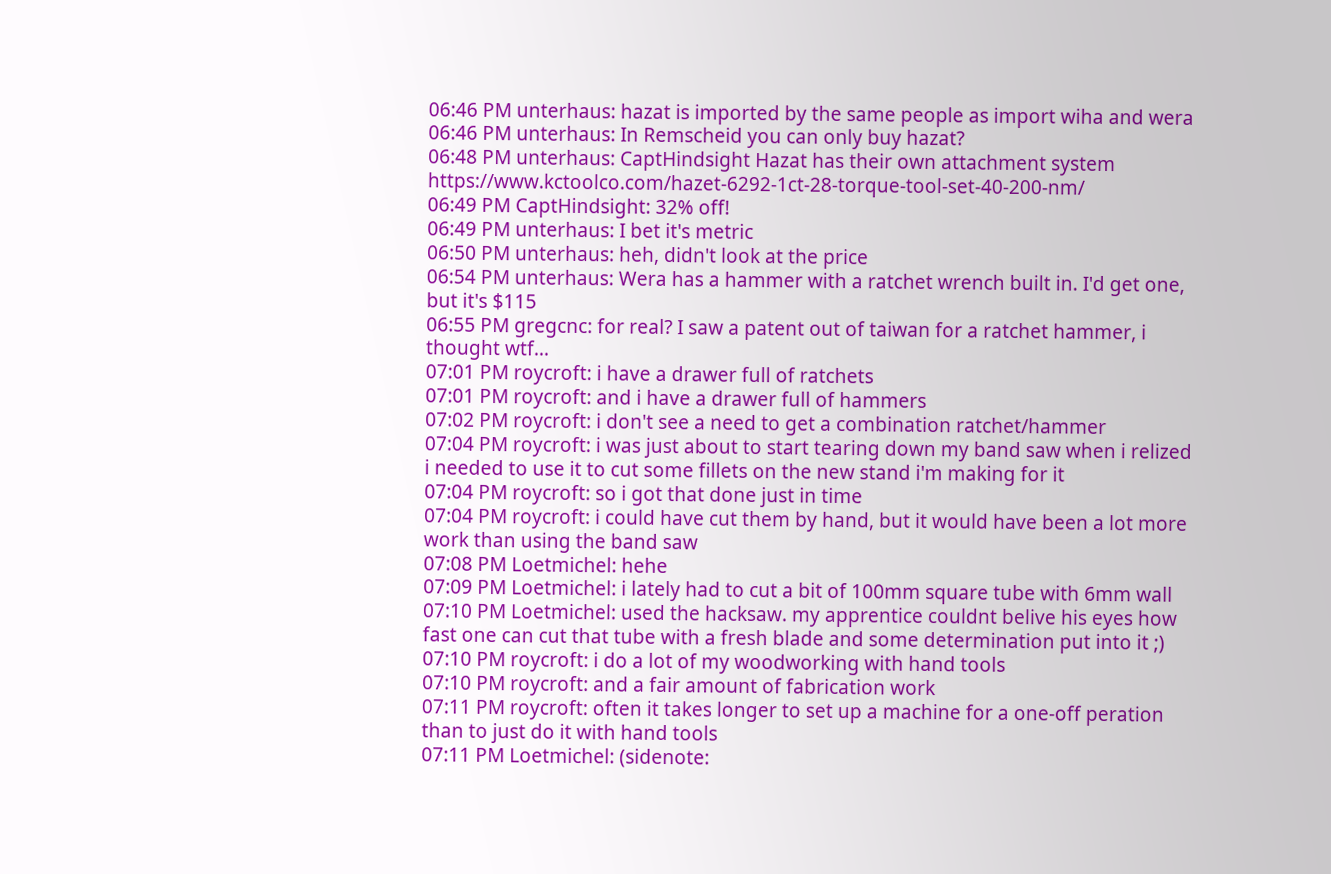06:46 PM unterhaus: hazat is imported by the same people as import wiha and wera
06:46 PM unterhaus: In Remscheid you can only buy hazat?
06:48 PM unterhaus: CaptHindsight Hazat has their own attachment system https://www.kctoolco.com/hazet-6292-1ct-28-torque-tool-set-40-200-nm/
06:49 PM CaptHindsight: 32% off!
06:49 PM unterhaus: I bet it's metric
06:50 PM unterhaus: heh, didn't look at the price
06:54 PM unterhaus: Wera has a hammer with a ratchet wrench built in. I'd get one, but it's $115
06:55 PM gregcnc: for real? I saw a patent out of taiwan for a ratchet hammer, i thought wtf...
07:01 PM roycroft: i have a drawer full of ratchets
07:01 PM roycroft: and i have a drawer full of hammers
07:02 PM roycroft: i don't see a need to get a combination ratchet/hammer
07:04 PM roycroft: i was just about to start tearing down my band saw when i relized i needed to use it to cut some fillets on the new stand i'm making for it
07:04 PM roycroft: so i got that done just in time
07:04 PM roycroft: i could have cut them by hand, but it would have been a lot more work than using the band saw
07:08 PM Loetmichel: hehe
07:09 PM Loetmichel: i lately had to cut a bit of 100mm square tube with 6mm wall
07:10 PM Loetmichel: used the hacksaw. my apprentice couldnt belive his eyes how fast one can cut that tube with a fresh blade and some determination put into it ;)
07:10 PM roycroft: i do a lot of my woodworking with hand tools
07:10 PM roycroft: and a fair amount of fabrication work
07:11 PM roycroft: often it takes longer to set up a machine for a one-off peration than to just do it with hand tools
07:11 PM Loetmichel: (sidenote: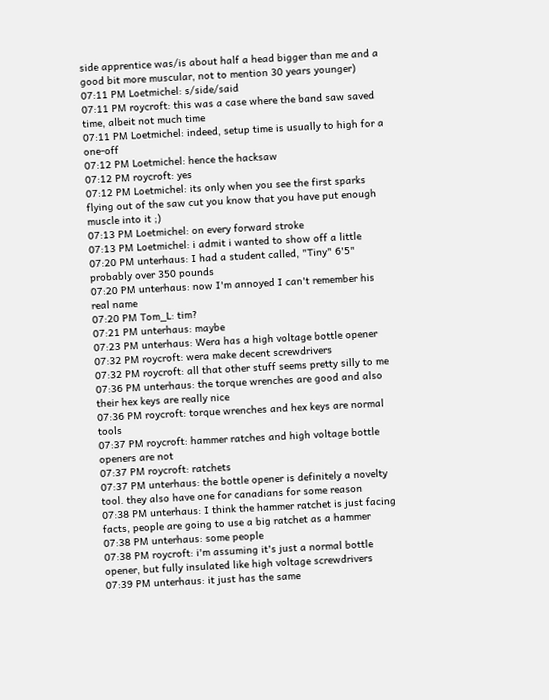side apprentice was/is about half a head bigger than me and a good bit more muscular, not to mention 30 years younger)
07:11 PM Loetmichel: s/side/said
07:11 PM roycroft: this was a case where the band saw saved time, albeit not much time
07:11 PM Loetmichel: indeed, setup time is usually to high for a one-off
07:12 PM Loetmichel: hence the hacksaw
07:12 PM roycroft: yes
07:12 PM Loetmichel: its only when you see the first sparks flying out of the saw cut you know that you have put enough muscle into it ;)
07:13 PM Loetmichel: on every forward stroke
07:13 PM Loetmichel: i admit i wanted to show off a little
07:20 PM unterhaus: I had a student called, "Tiny" 6'5" probably over 350 pounds
07:20 PM unterhaus: now I'm annoyed I can't remember his real name
07:20 PM Tom_L: tim?
07:21 PM unterhaus: maybe
07:23 PM unterhaus: Wera has a high voltage bottle opener
07:32 PM roycroft: wera make decent screwdrivers
07:32 PM roycroft: all that other stuff seems pretty silly to me
07:36 PM unterhaus: the torque wrenches are good and also their hex keys are really nice
07:36 PM roycroft: torque wrenches and hex keys are normal tools
07:37 PM roycroft: hammer ratches and high voltage bottle openers are not
07:37 PM roycroft: ratchets
07:37 PM unterhaus: the bottle opener is definitely a novelty tool. they also have one for canadians for some reason
07:38 PM unterhaus: I think the hammer ratchet is just facing facts, people are going to use a big ratchet as a hammer
07:38 PM unterhaus: some people
07:38 PM roycroft: i'm assuming it's just a normal bottle opener, but fully insulated like high voltage screwdrivers
07:39 PM unterhaus: it just has the same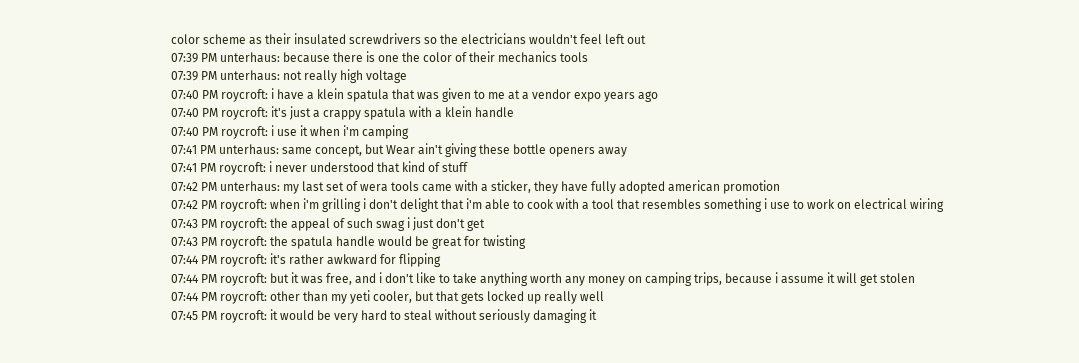color scheme as their insulated screwdrivers so the electricians wouldn't feel left out
07:39 PM unterhaus: because there is one the color of their mechanics tools
07:39 PM unterhaus: not really high voltage
07:40 PM roycroft: i have a klein spatula that was given to me at a vendor expo years ago
07:40 PM roycroft: it's just a crappy spatula with a klein handle
07:40 PM roycroft: i use it when i'm camping
07:41 PM unterhaus: same concept, but Wear ain't giving these bottle openers away
07:41 PM roycroft: i never understood that kind of stuff
07:42 PM unterhaus: my last set of wera tools came with a sticker, they have fully adopted american promotion
07:42 PM roycroft: when i'm grilling i don't delight that i'm able to cook with a tool that resembles something i use to work on electrical wiring
07:43 PM roycroft: the appeal of such swag i just don't get
07:43 PM roycroft: the spatula handle would be great for twisting
07:44 PM roycroft: it's rather awkward for flipping
07:44 PM roycroft: but it was free, and i don't like to take anything worth any money on camping trips, because i assume it will get stolen
07:44 PM roycroft: other than my yeti cooler, but that gets locked up really well
07:45 PM roycroft: it would be very hard to steal without seriously damaging it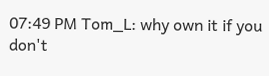07:49 PM Tom_L: why own it if you don't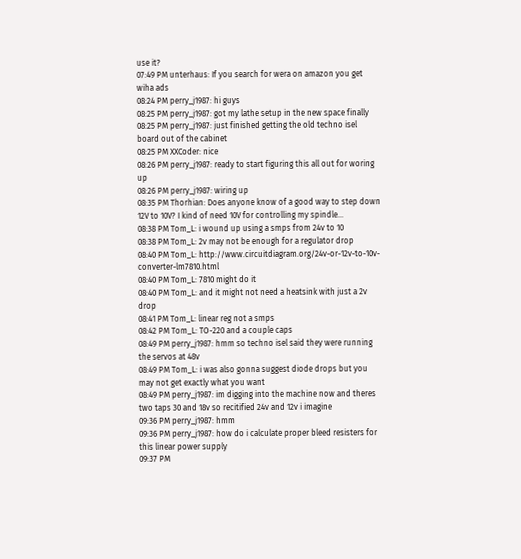use it?
07:49 PM unterhaus: If you search for wera on amazon you get wiha ads
08:24 PM perry_j1987: hi guys
08:25 PM perry_j1987: got my lathe setup in the new space finally
08:25 PM perry_j1987: just finished getting the old techno isel board out of the cabinet
08:25 PM XXCoder: nice
08:26 PM perry_j1987: ready to start figuring this all out for woring up
08:26 PM perry_j1987: wiring up
08:35 PM Thorhian: Does anyone know of a good way to step down 12V to 10V? I kind of need 10V for controlling my spindle...
08:38 PM Tom_L: i wound up using a smps from 24v to 10
08:38 PM Tom_L: 2v may not be enough for a regulator drop
08:40 PM Tom_L: http://www.circuitdiagram.org/24v-or-12v-to-10v-converter-lm7810.html
08:40 PM Tom_L: 7810 might do it
08:40 PM Tom_L: and it might not need a heatsink with just a 2v drop
08:41 PM Tom_L: linear reg not a smps
08:42 PM Tom_L: TO-220 and a couple caps
08:49 PM perry_j1987: hmm so techno isel said they were running the servos at 48v
08:49 PM Tom_L: i was also gonna suggest diode drops but you may not get exactly what you want
08:49 PM perry_j1987: im digging into the machine now and theres two taps 30 and 18v so recitified 24v and 12v i imagine
09:36 PM perry_j1987: hmm
09:36 PM perry_j1987: how do i calculate proper bleed resisters for this linear power supply
09:37 PM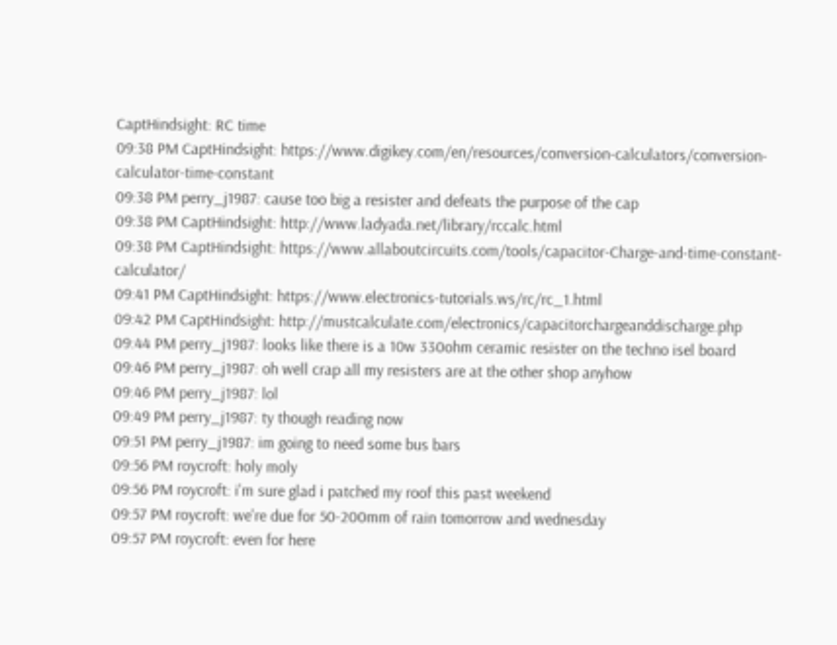CaptHindsight: RC time
09:38 PM CaptHindsight: https://www.digikey.com/en/resources/conversion-calculators/conversion-calculator-time-constant
09:38 PM perry_j1987: cause too big a resister and defeats the purpose of the cap
09:38 PM CaptHindsight: http://www.ladyada.net/library/rccalc.html
09:38 PM CaptHindsight: https://www.allaboutcircuits.com/tools/capacitor-Charge-and-time-constant-calculator/
09:41 PM CaptHindsight: https://www.electronics-tutorials.ws/rc/rc_1.html
09:42 PM CaptHindsight: http://mustcalculate.com/electronics/capacitorchargeanddischarge.php
09:44 PM perry_j1987: looks like there is a 10w 330ohm ceramic resister on the techno isel board
09:46 PM perry_j1987: oh well crap all my resisters are at the other shop anyhow
09:46 PM perry_j1987: lol
09:49 PM perry_j1987: ty though reading now
09:51 PM perry_j1987: im going to need some bus bars
09:56 PM roycroft: holy moly
09:56 PM roycroft: i'm sure glad i patched my roof this past weekend
09:57 PM roycroft: we're due for 50-200mm of rain tomorrow and wednesday
09:57 PM roycroft: even for here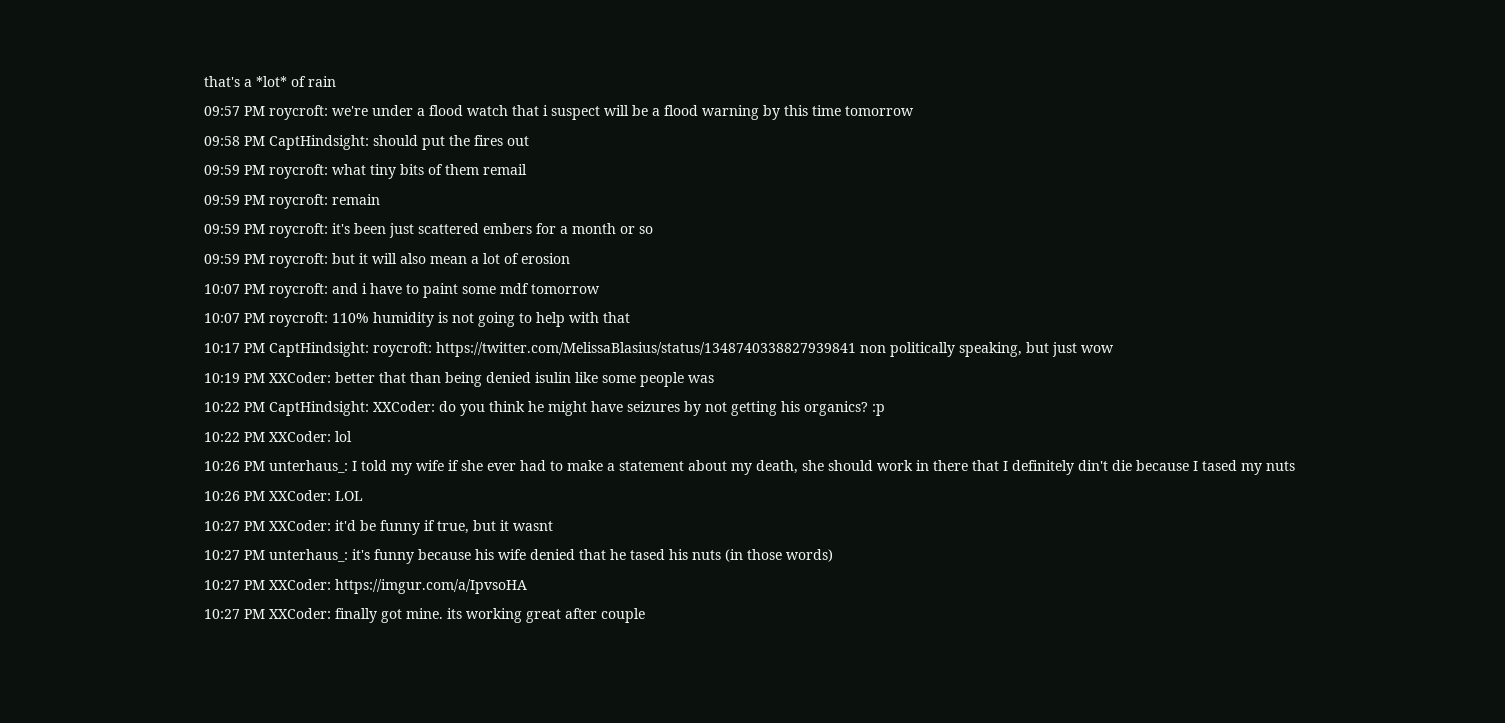that's a *lot* of rain
09:57 PM roycroft: we're under a flood watch that i suspect will be a flood warning by this time tomorrow
09:58 PM CaptHindsight: should put the fires out
09:59 PM roycroft: what tiny bits of them remail
09:59 PM roycroft: remain
09:59 PM roycroft: it's been just scattered embers for a month or so
09:59 PM roycroft: but it will also mean a lot of erosion
10:07 PM roycroft: and i have to paint some mdf tomorrow
10:07 PM roycroft: 110% humidity is not going to help with that
10:17 PM CaptHindsight: roycroft: https://twitter.com/MelissaBlasius/status/1348740338827939841 non politically speaking, but just wow
10:19 PM XXCoder: better that than being denied isulin like some people was
10:22 PM CaptHindsight: XXCoder: do you think he might have seizures by not getting his organics? :p
10:22 PM XXCoder: lol
10:26 PM unterhaus_: I told my wife if she ever had to make a statement about my death, she should work in there that I definitely din't die because I tased my nuts
10:26 PM XXCoder: LOL
10:27 PM XXCoder: it'd be funny if true, but it wasnt
10:27 PM unterhaus_: it's funny because his wife denied that he tased his nuts (in those words)
10:27 PM XXCoder: https://imgur.com/a/IpvsoHA
10:27 PM XXCoder: finally got mine. its working great after couple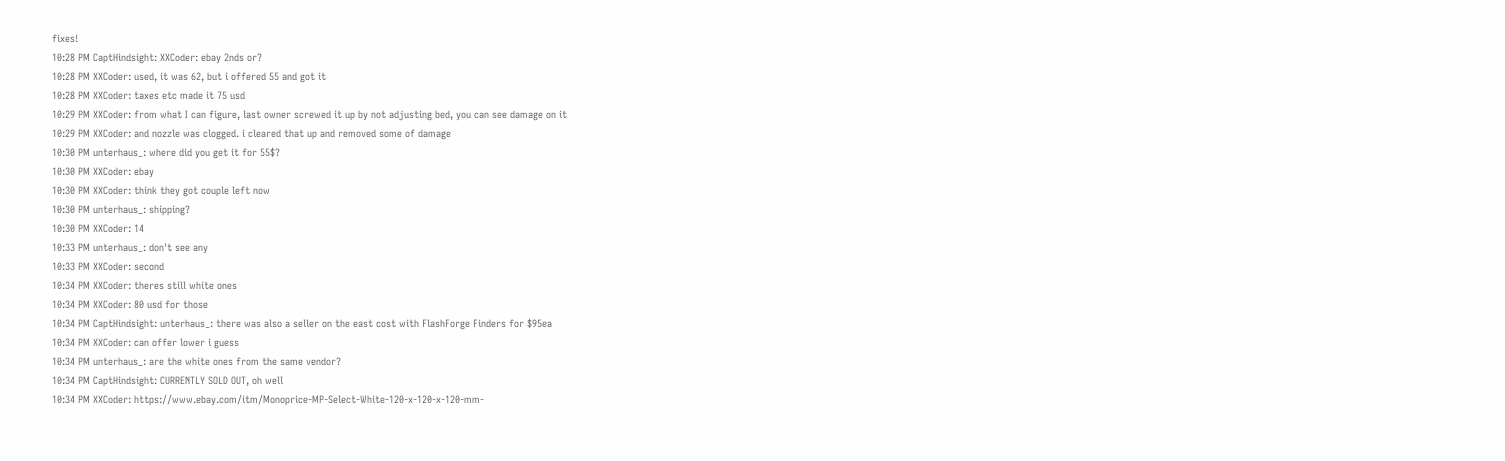fixes!
10:28 PM CaptHindsight: XXCoder: ebay 2nds or?
10:28 PM XXCoder: used, it was 62, but i offered 55 and got it
10:28 PM XXCoder: taxes etc made it 75 usd
10:29 PM XXCoder: from what I can figure, last owner screwed it up by not adjusting bed, you can see damage on it
10:29 PM XXCoder: and nozzle was clogged. i cleared that up and removed some of damage
10:30 PM unterhaus_: where did you get it for 55$?
10:30 PM XXCoder: ebay
10:30 PM XXCoder: think they got couple left now
10:30 PM unterhaus_: shipping?
10:30 PM XXCoder: 14
10:33 PM unterhaus_: don't see any
10:33 PM XXCoder: second
10:34 PM XXCoder: theres still white ones
10:34 PM XXCoder: 80 usd for those
10:34 PM CaptHindsight: unterhaus_: there was also a seller on the east cost with FlashForge Finders for $95ea
10:34 PM XXCoder: can offer lower i guess
10:34 PM unterhaus_: are the white ones from the same vendor?
10:34 PM CaptHindsight: CURRENTLY SOLD OUT, oh well
10:34 PM XXCoder: https://www.ebay.com/itm/Monoprice-MP-Select-White-120-x-120-x-120-mm-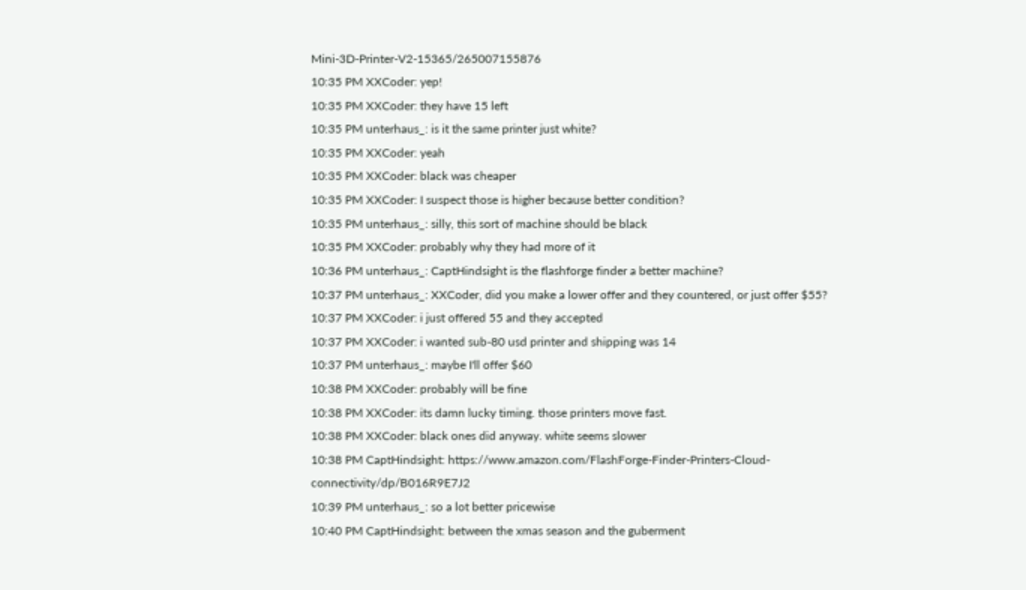Mini-3D-Printer-V2-15365/265007155876
10:35 PM XXCoder: yep!
10:35 PM XXCoder: they have 15 left
10:35 PM unterhaus_: is it the same printer just white?
10:35 PM XXCoder: yeah
10:35 PM XXCoder: black was cheaper
10:35 PM XXCoder: I suspect those is higher because better condition?
10:35 PM unterhaus_: silly, this sort of machine should be black
10:35 PM XXCoder: probably why they had more of it
10:36 PM unterhaus_: CaptHindsight is the flashforge finder a better machine?
10:37 PM unterhaus_: XXCoder, did you make a lower offer and they countered, or just offer $55?
10:37 PM XXCoder: i just offered 55 and they accepted
10:37 PM XXCoder: i wanted sub-80 usd printer and shipping was 14
10:37 PM unterhaus_: maybe I'll offer $60
10:38 PM XXCoder: probably will be fine
10:38 PM XXCoder: its damn lucky timing. those printers move fast.
10:38 PM XXCoder: black ones did anyway. white seems slower
10:38 PM CaptHindsight: https://www.amazon.com/FlashForge-Finder-Printers-Cloud-connectivity/dp/B016R9E7J2
10:39 PM unterhaus_: so a lot better pricewise
10:40 PM CaptHindsight: between the xmas season and the guberment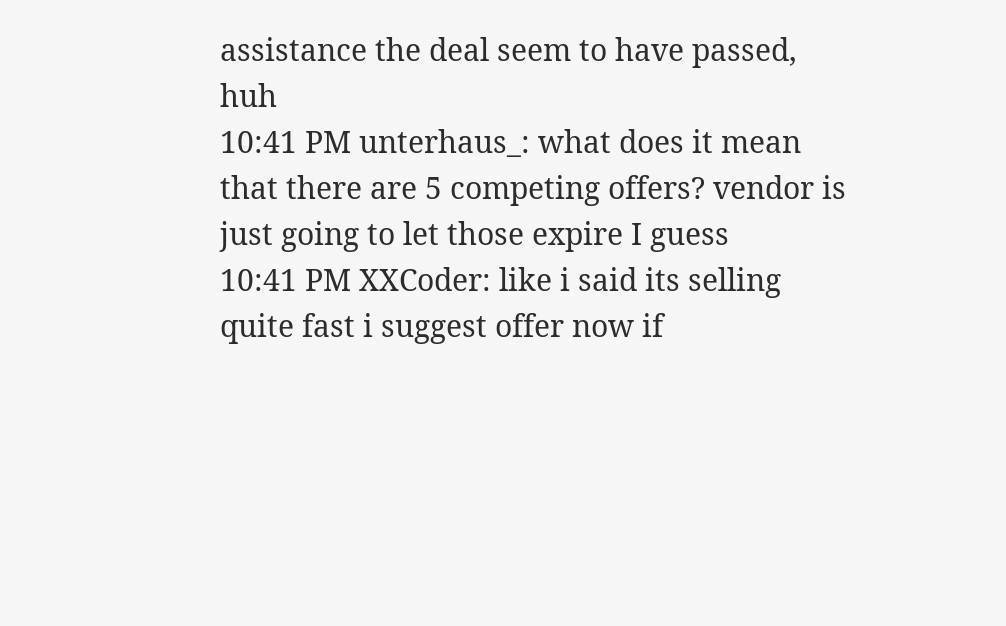assistance the deal seem to have passed, huh
10:41 PM unterhaus_: what does it mean that there are 5 competing offers? vendor is just going to let those expire I guess
10:41 PM XXCoder: like i said its selling quite fast i suggest offer now if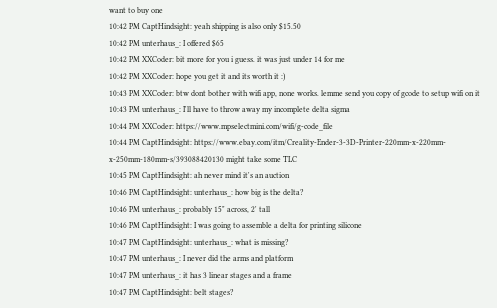want to buy one
10:42 PM CaptHindsight: yeah shipping is also only $15.50
10:42 PM unterhaus_: I offered $65
10:42 PM XXCoder: bit more for you i guess. it was just under 14 for me
10:42 PM XXCoder: hope you get it and its worth it :)
10:43 PM XXCoder: btw dont bother with wifi app, none works. lemme send you copy of gcode to setup wifi on it
10:43 PM unterhaus_: I'll have to throw away my incomplete delta sigma
10:44 PM XXCoder: https://www.mpselectmini.com/wifi/g-code_file
10:44 PM CaptHindsight: https://www.ebay.com/itm/Creality-Ender-3-3D-Printer-220mm-x-220mm-x-250mm-180mm-s/393088420130 might take some TLC
10:45 PM CaptHindsight: ah never mind it's an auction
10:46 PM CaptHindsight: unterhaus_: how big is the delta?
10:46 PM unterhaus_: probably 15" across, 2' tall
10:46 PM CaptHindsight: I was going to assemble a delta for printing silicone
10:47 PM CaptHindsight: unterhaus_: what is missing?
10:47 PM unterhaus_: I never did the arms and platform
10:47 PM unterhaus_: it has 3 linear stages and a frame
10:47 PM CaptHindsight: belt stages?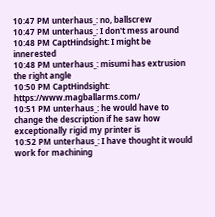10:47 PM unterhaus_: no, ballscrew
10:47 PM unterhaus_: I don't mess around
10:48 PM CaptHindsight: I might be innerested
10:48 PM unterhaus_: misumi has extrusion the right angle
10:50 PM CaptHindsight: https://www.magballarms.com/
10:51 PM unterhaus_: he would have to change the description if he saw how exceptionally rigid my printer is
10:52 PM unterhaus_: I have thought it would work for machining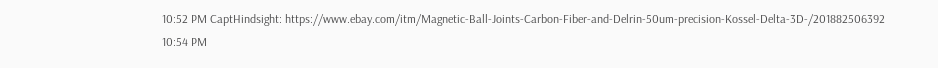10:52 PM CaptHindsight: https://www.ebay.com/itm/Magnetic-Ball-Joints-Carbon-Fiber-and-Delrin-50um-precision-Kossel-Delta-3D-/201882506392
10:54 PM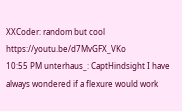XXCoder: random but cool https://youtu.be/d7MvGFX_VKo
10:55 PM unterhaus_: CaptHindsight I have always wondered if a flexure would work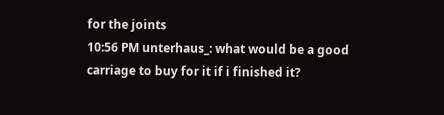for the joints
10:56 PM unterhaus_: what would be a good carriage to buy for it if i finished it?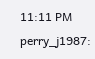11:11 PM perry_j1987: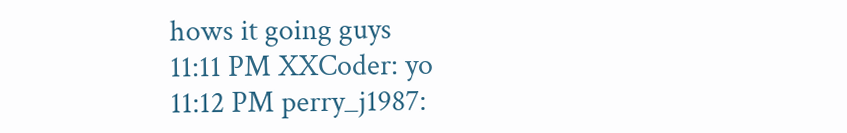hows it going guys
11:11 PM XXCoder: yo
11:12 PM perry_j1987: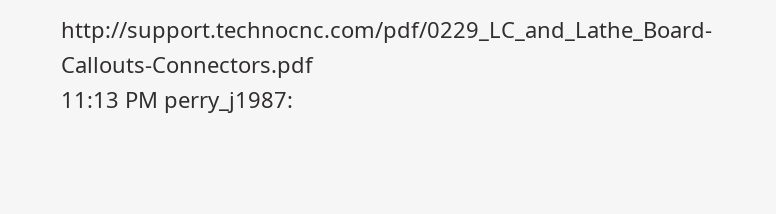http://support.technocnc.com/pdf/0229_LC_and_Lathe_Board-Callouts-Connectors.pdf
11:13 PM perry_j1987: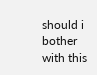should i bother with this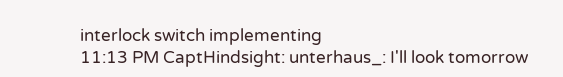interlock switch implementing
11:13 PM CaptHindsight: unterhaus_: I'll look tomorrow